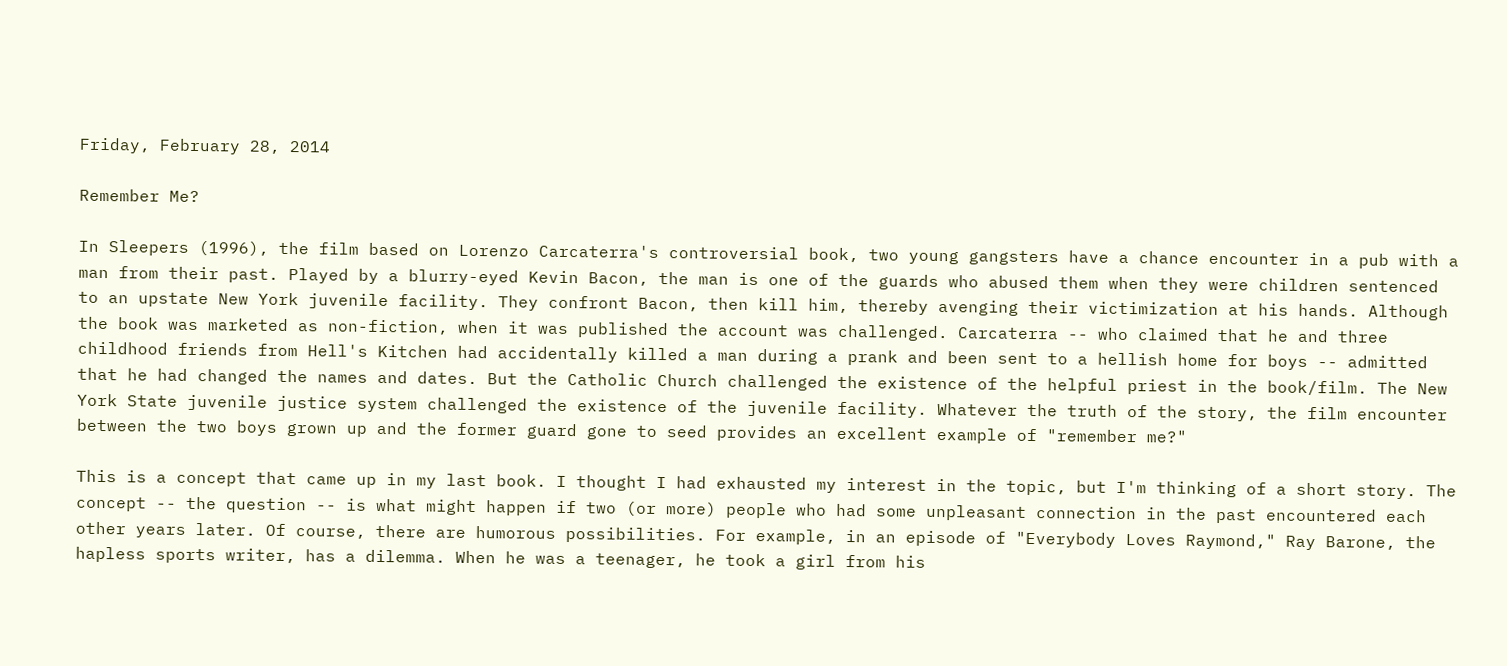Friday, February 28, 2014

Remember Me?

In Sleepers (1996), the film based on Lorenzo Carcaterra's controversial book, two young gangsters have a chance encounter in a pub with a man from their past. Played by a blurry-eyed Kevin Bacon, the man is one of the guards who abused them when they were children sentenced to an upstate New York juvenile facility. They confront Bacon, then kill him, thereby avenging their victimization at his hands. Although the book was marketed as non-fiction, when it was published the account was challenged. Carcaterra -- who claimed that he and three childhood friends from Hell's Kitchen had accidentally killed a man during a prank and been sent to a hellish home for boys -- admitted that he had changed the names and dates. But the Catholic Church challenged the existence of the helpful priest in the book/film. The New York State juvenile justice system challenged the existence of the juvenile facility. Whatever the truth of the story, the film encounter between the two boys grown up and the former guard gone to seed provides an excellent example of "remember me?"

This is a concept that came up in my last book. I thought I had exhausted my interest in the topic, but I'm thinking of a short story. The concept -- the question -- is what might happen if two (or more) people who had some unpleasant connection in the past encountered each other years later. Of course, there are humorous possibilities. For example, in an episode of "Everybody Loves Raymond," Ray Barone, the hapless sports writer, has a dilemma. When he was a teenager, he took a girl from his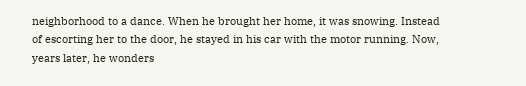neighborhood to a dance. When he brought her home, it was snowing. Instead of escorting her to the door, he stayed in his car with the motor running. Now, years later, he wonders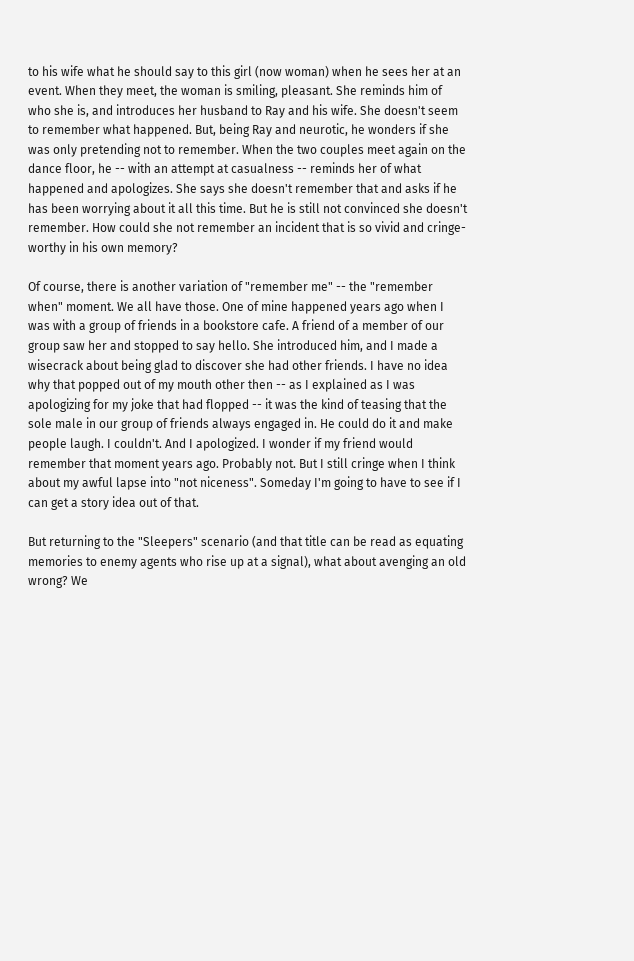to his wife what he should say to this girl (now woman) when he sees her at an event. When they meet, the woman is smiling, pleasant. She reminds him of who she is, and introduces her husband to Ray and his wife. She doesn't seem to remember what happened. But, being Ray and neurotic, he wonders if she was only pretending not to remember. When the two couples meet again on the dance floor, he -- with an attempt at casualness -- reminds her of what happened and apologizes. She says she doesn't remember that and asks if he has been worrying about it all this time. But he is still not convinced she doesn't remember. How could she not remember an incident that is so vivid and cringe-worthy in his own memory?

Of course, there is another variation of "remember me" -- the "remember when" moment. We all have those. One of mine happened years ago when I was with a group of friends in a bookstore cafe. A friend of a member of our group saw her and stopped to say hello. She introduced him, and I made a wisecrack about being glad to discover she had other friends. I have no idea why that popped out of my mouth other then -- as I explained as I was apologizing for my joke that had flopped -- it was the kind of teasing that the sole male in our group of friends always engaged in. He could do it and make people laugh. I couldn't. And I apologized. I wonder if my friend would remember that moment years ago. Probably not. But I still cringe when I think about my awful lapse into "not niceness". Someday I'm going to have to see if I can get a story idea out of that.

But returning to the "Sleepers" scenario (and that title can be read as equating memories to enemy agents who rise up at a signal), what about avenging an old wrong? We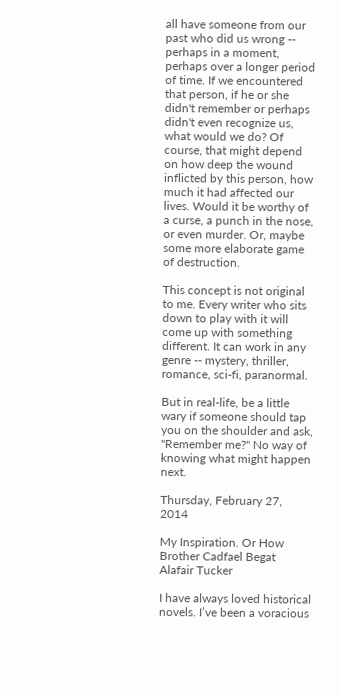all have someone from our past who did us wrong -- perhaps in a moment, perhaps over a longer period of time. If we encountered that person, if he or she didn't remember or perhaps didn't even recognize us, what would we do? Of course, that might depend on how deep the wound inflicted by this person, how much it had affected our lives. Would it be worthy of a curse, a punch in the nose, or even murder. Or, maybe some more elaborate game of destruction.

This concept is not original to me. Every writer who sits down to play with it will come up with something different. It can work in any genre -- mystery, thriller, romance, sci-fi, paranormal.

But in real-life, be a little wary if someone should tap you on the shoulder and ask, "Remember me?" No way of knowing what might happen next.

Thursday, February 27, 2014

My Inspiration. Or How Brother Cadfael Begat Alafair Tucker

I have always loved historical novels. I’ve been a voracious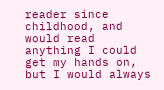reader since childhood, and would read anything I could get my hands on, but I would always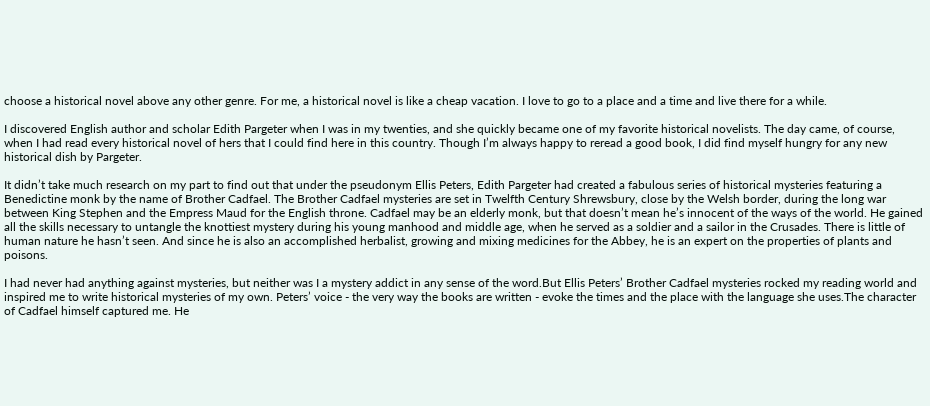choose a historical novel above any other genre. For me, a historical novel is like a cheap vacation. I love to go to a place and a time and live there for a while.

I discovered English author and scholar Edith Pargeter when I was in my twenties, and she quickly became one of my favorite historical novelists. The day came, of course, when I had read every historical novel of hers that I could find here in this country. Though I’m always happy to reread a good book, I did find myself hungry for any new historical dish by Pargeter.

It didn’t take much research on my part to find out that under the pseudonym Ellis Peters, Edith Pargeter had created a fabulous series of historical mysteries featuring a Benedictine monk by the name of Brother Cadfael. The Brother Cadfael mysteries are set in Twelfth Century Shrewsbury, close by the Welsh border, during the long war between King Stephen and the Empress Maud for the English throne. Cadfael may be an elderly monk, but that doesn’t mean he’s innocent of the ways of the world. He gained all the skills necessary to untangle the knottiest mystery during his young manhood and middle age, when he served as a soldier and a sailor in the Crusades. There is little of human nature he hasn’t seen. And since he is also an accomplished herbalist, growing and mixing medicines for the Abbey, he is an expert on the properties of plants and poisons.

I had never had anything against mysteries, but neither was I a mystery addict in any sense of the word.But Ellis Peters’ Brother Cadfael mysteries rocked my reading world and inspired me to write historical mysteries of my own. Peters’ voice - the very way the books are written - evoke the times and the place with the language she uses.The character of Cadfael himself captured me. He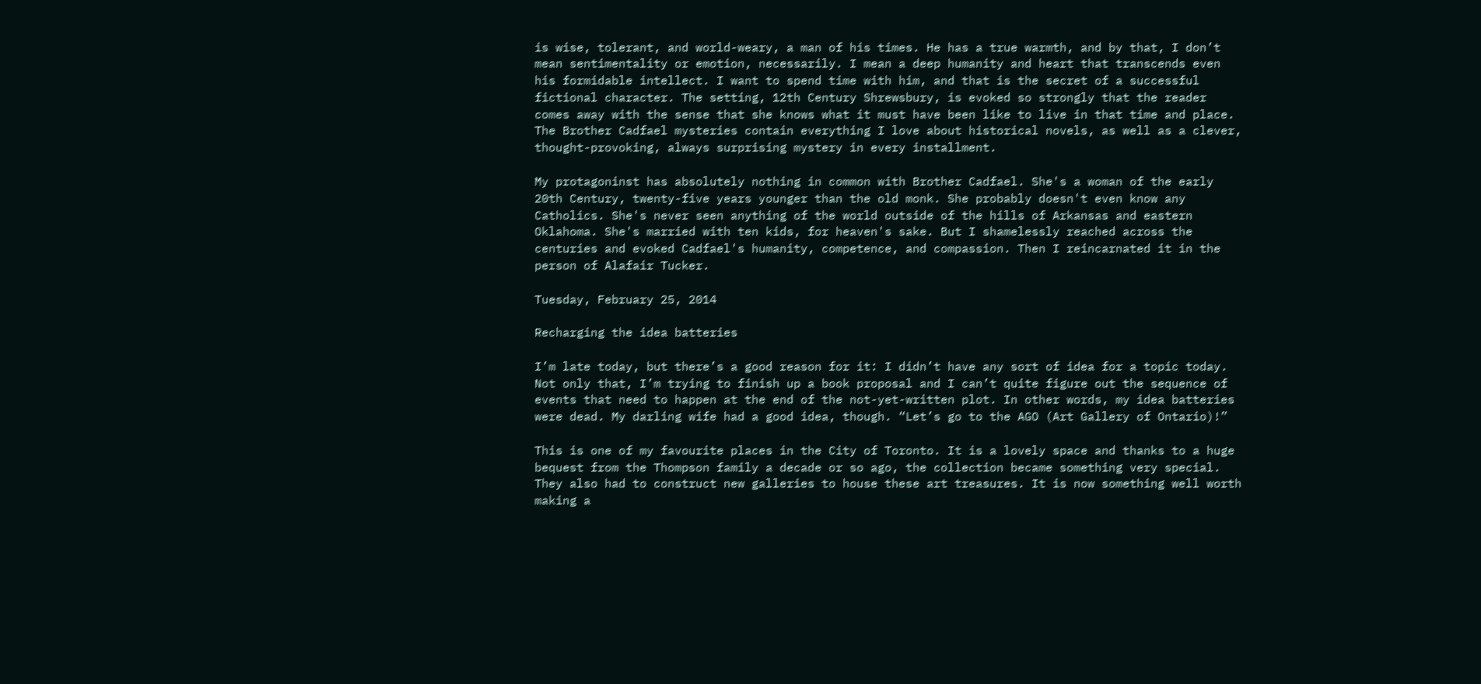is wise, tolerant, and world-weary, a man of his times. He has a true warmth, and by that, I don’t mean sentimentality or emotion, necessarily. I mean a deep humanity and heart that transcends even his formidable intellect. I want to spend time with him, and that is the secret of a successful fictional character. The setting, 12th Century Shrewsbury, is evoked so strongly that the reader comes away with the sense that she knows what it must have been like to live in that time and place. The Brother Cadfael mysteries contain everything I love about historical novels, as well as a clever, thought-provoking, always surprising mystery in every installment.

My protagoninst has absolutely nothing in common with Brother Cadfael. She's a woman of the early 20th Century, twenty-five years younger than the old monk. She probably doesn't even know any Catholics. She's never seen anything of the world outside of the hills of Arkansas and eastern Oklahoma. She's married with ten kids, for heaven's sake. But I shamelessly reached across the centuries and evoked Cadfael's humanity, competence, and compassion. Then I reincarnated it in the person of Alafair Tucker.

Tuesday, February 25, 2014

Recharging the idea batteries

I’m late today, but there’s a good reason for it: I didn’t have any sort of idea for a topic today. Not only that, I’m trying to finish up a book proposal and I can’t quite figure out the sequence of events that need to happen at the end of the not-yet-written plot. In other words, my idea batteries were dead. My darling wife had a good idea, though. “Let’s go to the AGO (Art Gallery of Ontario)!”

This is one of my favourite places in the City of Toronto. It is a lovely space and thanks to a huge bequest from the Thompson family a decade or so ago, the collection became something very special. They also had to construct new galleries to house these art treasures. It is now something well worth making a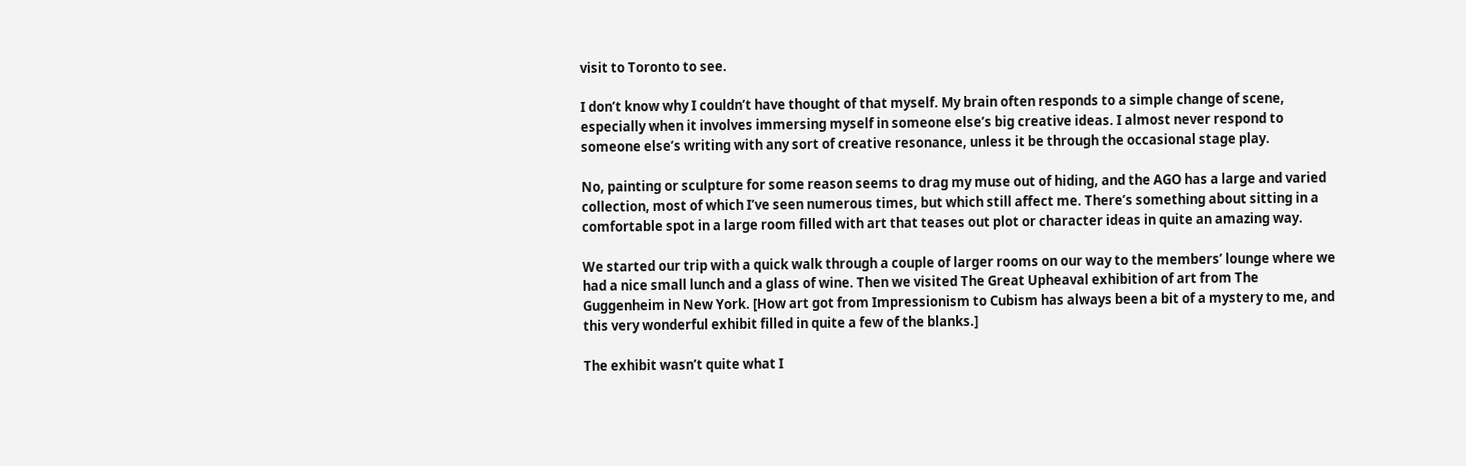visit to Toronto to see.

I don’t know why I couldn’t have thought of that myself. My brain often responds to a simple change of scene, especially when it involves immersing myself in someone else’s big creative ideas. I almost never respond to someone else’s writing with any sort of creative resonance, unless it be through the occasional stage play.

No, painting or sculpture for some reason seems to drag my muse out of hiding, and the AGO has a large and varied collection, most of which I’ve seen numerous times, but which still affect me. There’s something about sitting in a comfortable spot in a large room filled with art that teases out plot or character ideas in quite an amazing way.

We started our trip with a quick walk through a couple of larger rooms on our way to the members’ lounge where we had a nice small lunch and a glass of wine. Then we visited The Great Upheaval exhibition of art from The Guggenheim in New York. [How art got from Impressionism to Cubism has always been a bit of a mystery to me, and this very wonderful exhibit filled in quite a few of the blanks.]

The exhibit wasn’t quite what I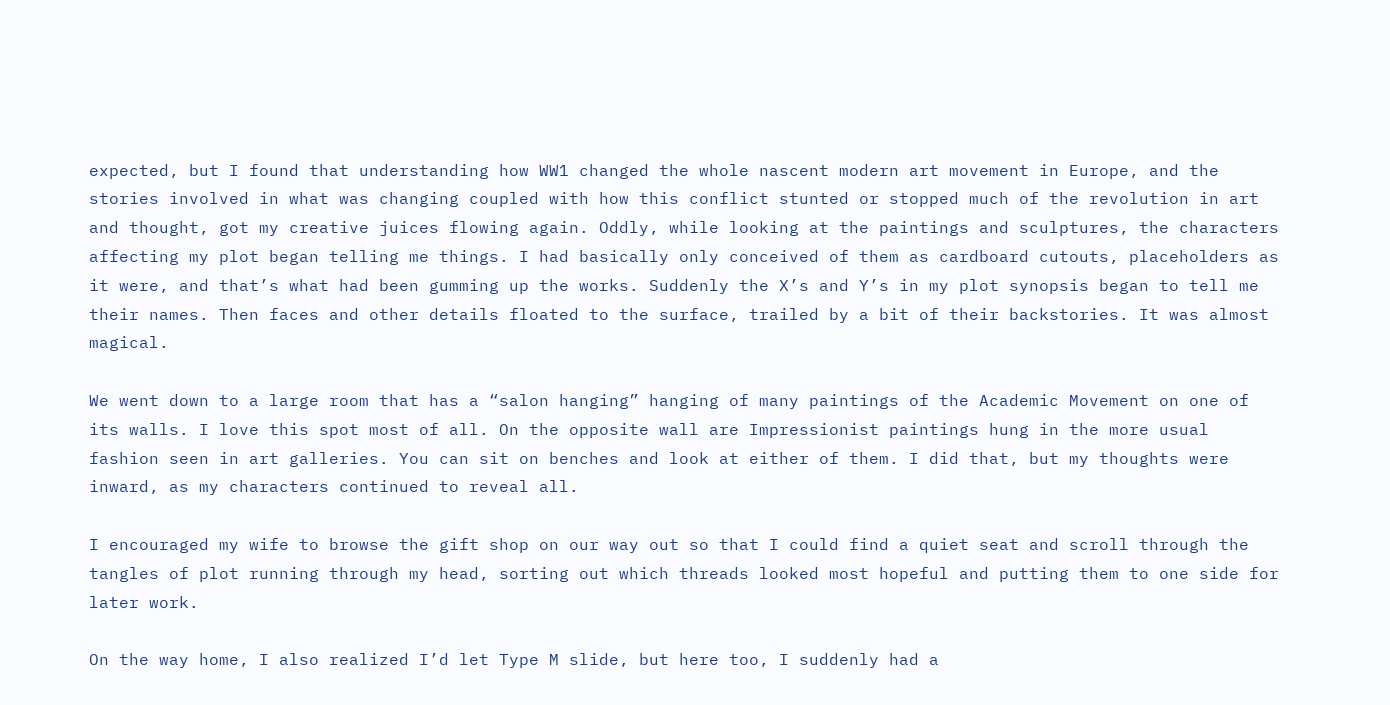expected, but I found that understanding how WW1 changed the whole nascent modern art movement in Europe, and the stories involved in what was changing coupled with how this conflict stunted or stopped much of the revolution in art and thought, got my creative juices flowing again. Oddly, while looking at the paintings and sculptures, the characters affecting my plot began telling me things. I had basically only conceived of them as cardboard cutouts, placeholders as it were, and that’s what had been gumming up the works. Suddenly the X’s and Y’s in my plot synopsis began to tell me their names. Then faces and other details floated to the surface, trailed by a bit of their backstories. It was almost magical.

We went down to a large room that has a “salon hanging” hanging of many paintings of the Academic Movement on one of its walls. I love this spot most of all. On the opposite wall are Impressionist paintings hung in the more usual fashion seen in art galleries. You can sit on benches and look at either of them. I did that, but my thoughts were inward, as my characters continued to reveal all.

I encouraged my wife to browse the gift shop on our way out so that I could find a quiet seat and scroll through the tangles of plot running through my head, sorting out which threads looked most hopeful and putting them to one side for later work.

On the way home, I also realized I’d let Type M slide, but here too, I suddenly had a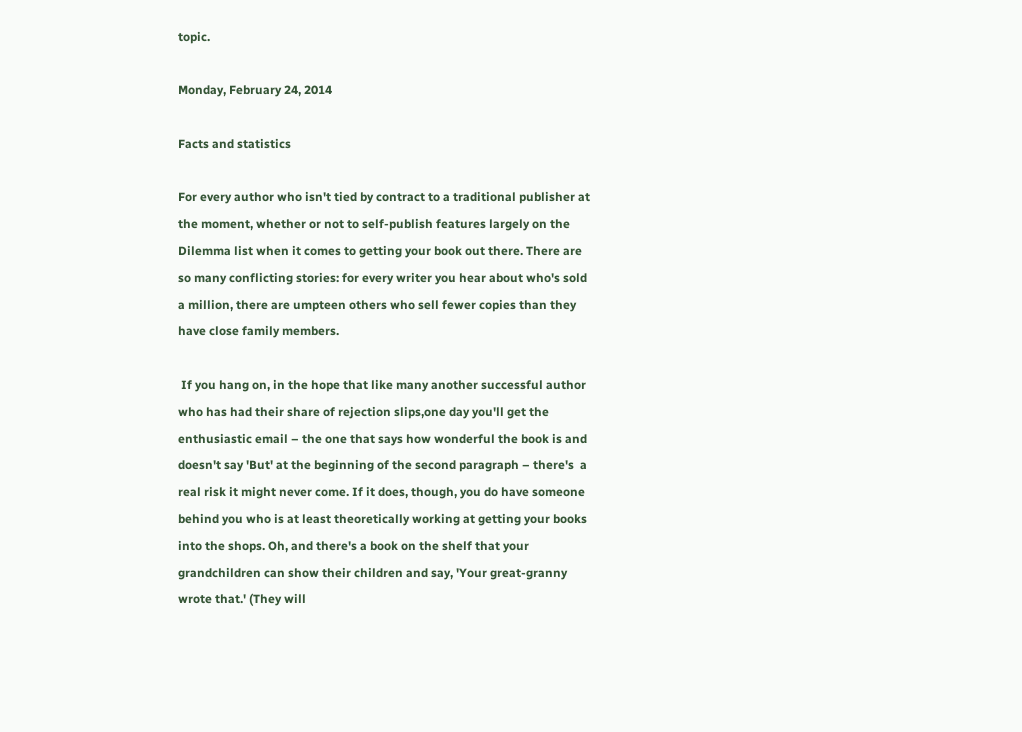topic.

Monday, February 24, 2014

Facts and statistics

For every author who isn't tied by contract to a traditional publisher at the moment, whether or not to self-publish features largely on the Dilemma list when it comes to getting your book out there. There are so many conflicting stories: for every writer you hear about who's sold a million, there are umpteen others who sell fewer copies than they have close family members.

 If you hang on, in the hope that like many another successful author who has had their share of rejection slips,one day you'll get the enthusiastic email – the one that says how wonderful the book is and doesn't say 'But' at the beginning of the second paragraph – there's  a real risk it might never come. If it does, though, you do have someone behind you who is at least theoretically working at getting your books into the shops. Oh, and there's a book on the shelf that your grandchildren can show their children and say, 'Your great-granny wrote that.' (They will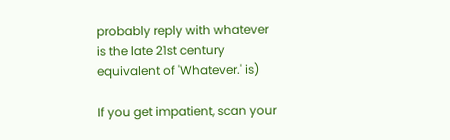probably reply with whatever is the late 21st century equivalent of 'Whatever.' is)

If you get impatient, scan your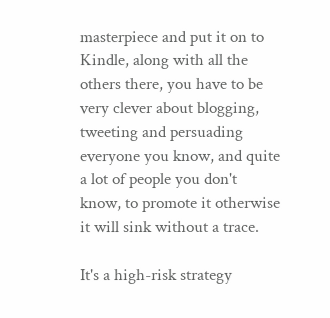masterpiece and put it on to Kindle, along with all the others there, you have to be very clever about blogging, tweeting and persuading everyone you know, and quite a lot of people you don't know, to promote it otherwise it will sink without a trace.

It's a high-risk strategy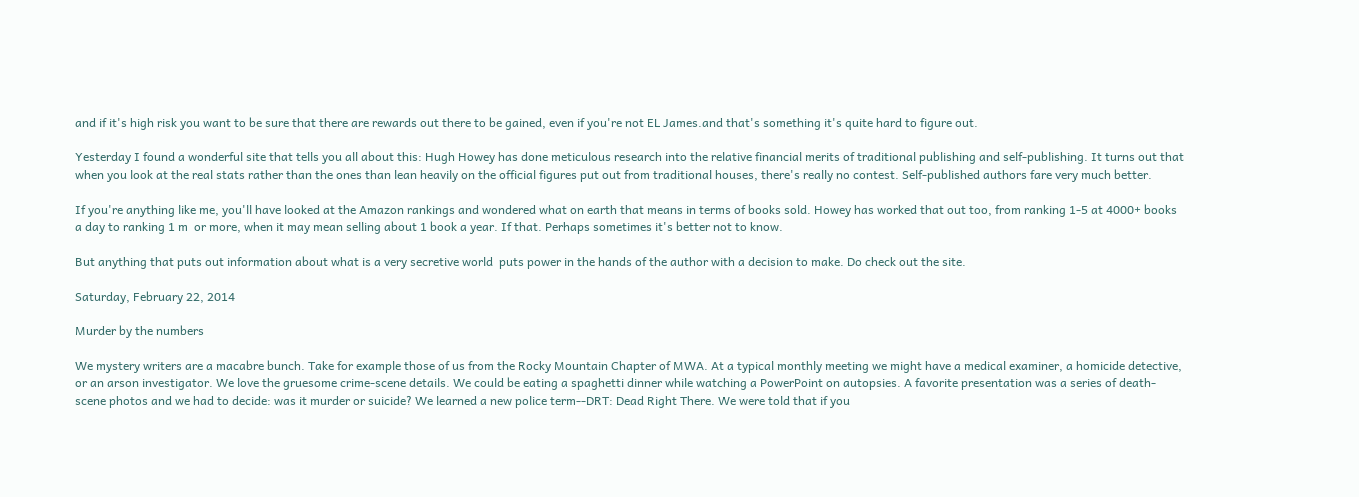and if it's high risk you want to be sure that there are rewards out there to be gained, even if you're not EL James.and that's something it's quite hard to figure out.

Yesterday I found a wonderful site that tells you all about this: Hugh Howey has done meticulous research into the relative financial merits of traditional publishing and self-publishing. It turns out that when you look at the real stats rather than the ones than lean heavily on the official figures put out from traditional houses, there's really no contest. Self-published authors fare very much better.

If you're anything like me, you'll have looked at the Amazon rankings and wondered what on earth that means in terms of books sold. Howey has worked that out too, from ranking 1-5 at 4000+ books a day to ranking 1 m  or more, when it may mean selling about 1 book a year. If that. Perhaps sometimes it's better not to know.

But anything that puts out information about what is a very secretive world  puts power in the hands of the author with a decision to make. Do check out the site.

Saturday, February 22, 2014

Murder by the numbers

We mystery writers are a macabre bunch. Take for example those of us from the Rocky Mountain Chapter of MWA. At a typical monthly meeting we might have a medical examiner, a homicide detective, or an arson investigator. We love the gruesome crime-scene details. We could be eating a spaghetti dinner while watching a PowerPoint on autopsies. A favorite presentation was a series of death-scene photos and we had to decide: was it murder or suicide? We learned a new police term--DRT: Dead Right There. We were told that if you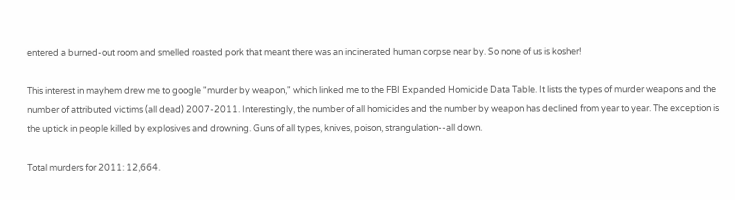entered a burned-out room and smelled roasted pork that meant there was an incinerated human corpse near by. So none of us is kosher!

This interest in mayhem drew me to google "murder by weapon," which linked me to the FBI Expanded Homicide Data Table. It lists the types of murder weapons and the number of attributed victims (all dead) 2007-2011. Interestingly, the number of all homicides and the number by weapon has declined from year to year. The exception is the uptick in people killed by explosives and drowning. Guns of all types, knives, poison, strangulation--all down.

Total murders for 2011: 12,664.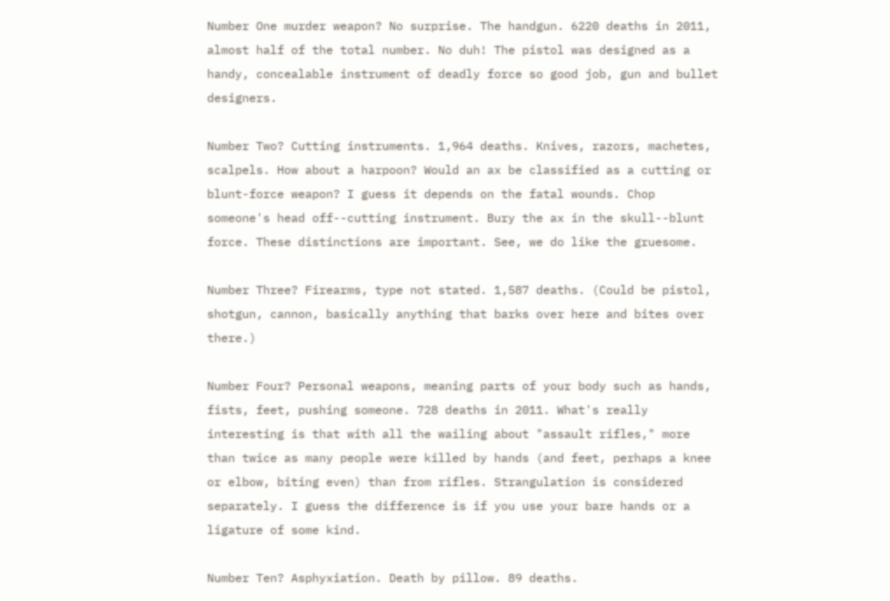Number One murder weapon? No surprise. The handgun. 6220 deaths in 2011, almost half of the total number. No duh! The pistol was designed as a handy, concealable instrument of deadly force so good job, gun and bullet designers.

Number Two? Cutting instruments. 1,964 deaths. Knives, razors, machetes, scalpels. How about a harpoon? Would an ax be classified as a cutting or blunt-force weapon? I guess it depends on the fatal wounds. Chop someone's head off--cutting instrument. Bury the ax in the skull--blunt force. These distinctions are important. See, we do like the gruesome.

Number Three? Firearms, type not stated. 1,587 deaths. (Could be pistol, shotgun, cannon, basically anything that barks over here and bites over there.)

Number Four? Personal weapons, meaning parts of your body such as hands, fists, feet, pushing someone. 728 deaths in 2011. What's really interesting is that with all the wailing about "assault rifles," more than twice as many people were killed by hands (and feet, perhaps a knee or elbow, biting even) than from rifles. Strangulation is considered separately. I guess the difference is if you use your bare hands or a ligature of some kind.

Number Ten? Asphyxiation. Death by pillow. 89 deaths.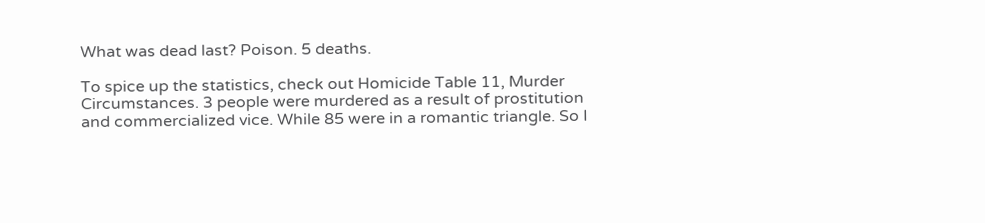What was dead last? Poison. 5 deaths.

To spice up the statistics, check out Homicide Table 11, Murder Circumstances. 3 people were murdered as a result of prostitution and commercialized vice. While 85 were in a romantic triangle. So I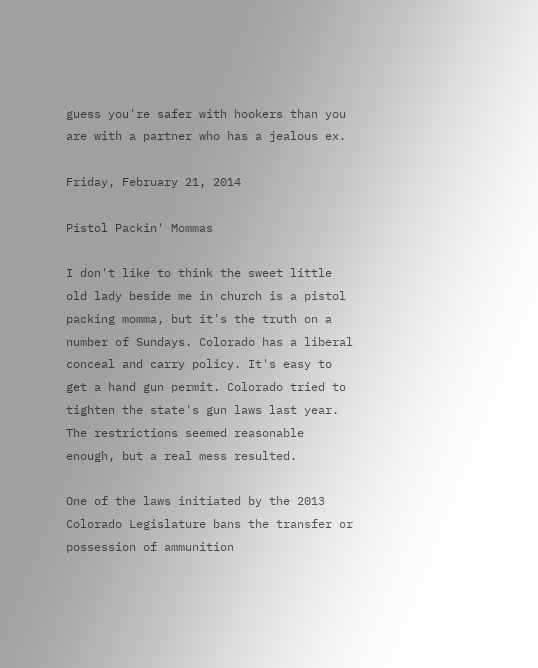guess you're safer with hookers than you are with a partner who has a jealous ex.

Friday, February 21, 2014

Pistol Packin' Mommas

I don't like to think the sweet little old lady beside me in church is a pistol packing momma, but it's the truth on a number of Sundays. Colorado has a liberal conceal and carry policy. It's easy to get a hand gun permit. Colorado tried to tighten the state's gun laws last year. The restrictions seemed reasonable enough, but a real mess resulted.

One of the laws initiated by the 2013 Colorado Legislature bans the transfer or possession of ammunition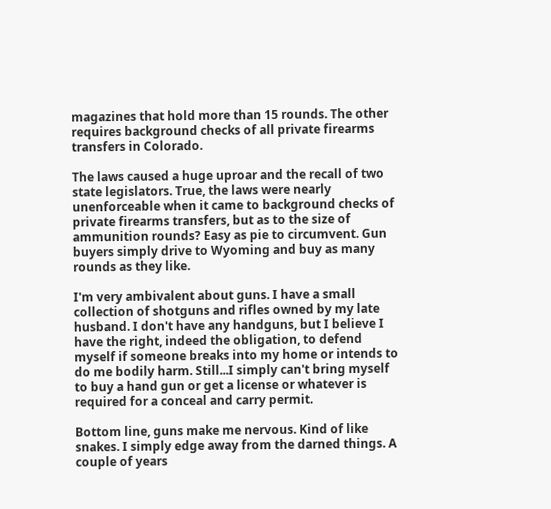magazines that hold more than 15 rounds. The other requires background checks of all private firearms transfers in Colorado.

The laws caused a huge uproar and the recall of two state legislators. True, the laws were nearly unenforceable when it came to background checks of private firearms transfers, but as to the size of ammunition rounds? Easy as pie to circumvent. Gun buyers simply drive to Wyoming and buy as many rounds as they like.

I'm very ambivalent about guns. I have a small collection of shotguns and rifles owned by my late husband. I don't have any handguns, but I believe I have the right, indeed the obligation, to defend myself if someone breaks into my home or intends to do me bodily harm. Still...I simply can't bring myself to buy a hand gun or get a license or whatever is required for a conceal and carry permit.

Bottom line, guns make me nervous. Kind of like snakes. I simply edge away from the darned things. A couple of years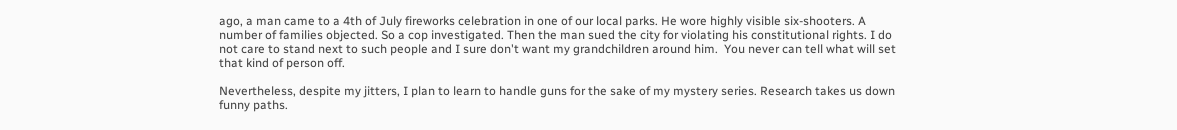ago, a man came to a 4th of July fireworks celebration in one of our local parks. He wore highly visible six-shooters. A number of families objected. So a cop investigated. Then the man sued the city for violating his constitutional rights. I do not care to stand next to such people and I sure don't want my grandchildren around him.  You never can tell what will set that kind of person off.

Nevertheless, despite my jitters, I plan to learn to handle guns for the sake of my mystery series. Research takes us down funny paths.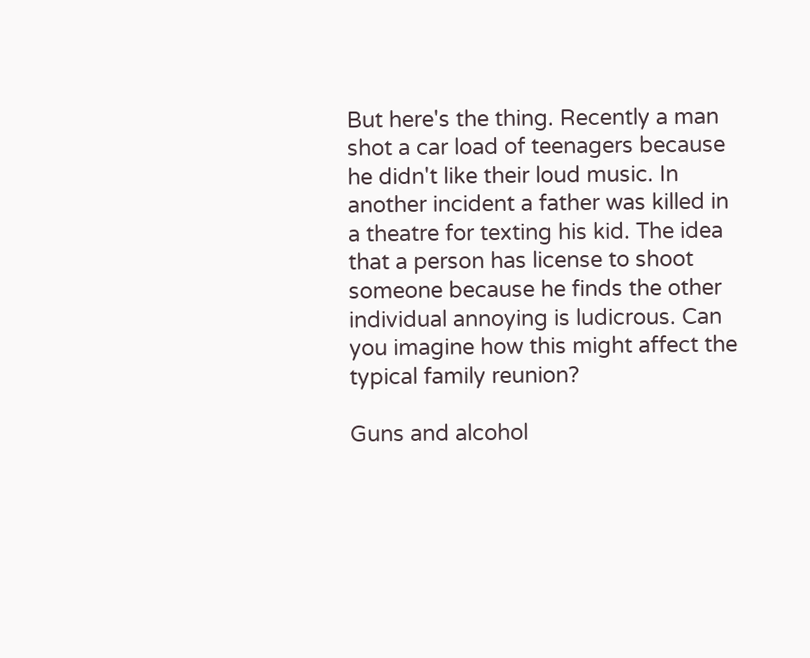But here's the thing. Recently a man shot a car load of teenagers because he didn't like their loud music. In another incident a father was killed in a theatre for texting his kid. The idea that a person has license to shoot someone because he finds the other individual annoying is ludicrous. Can you imagine how this might affect the typical family reunion?

Guns and alcohol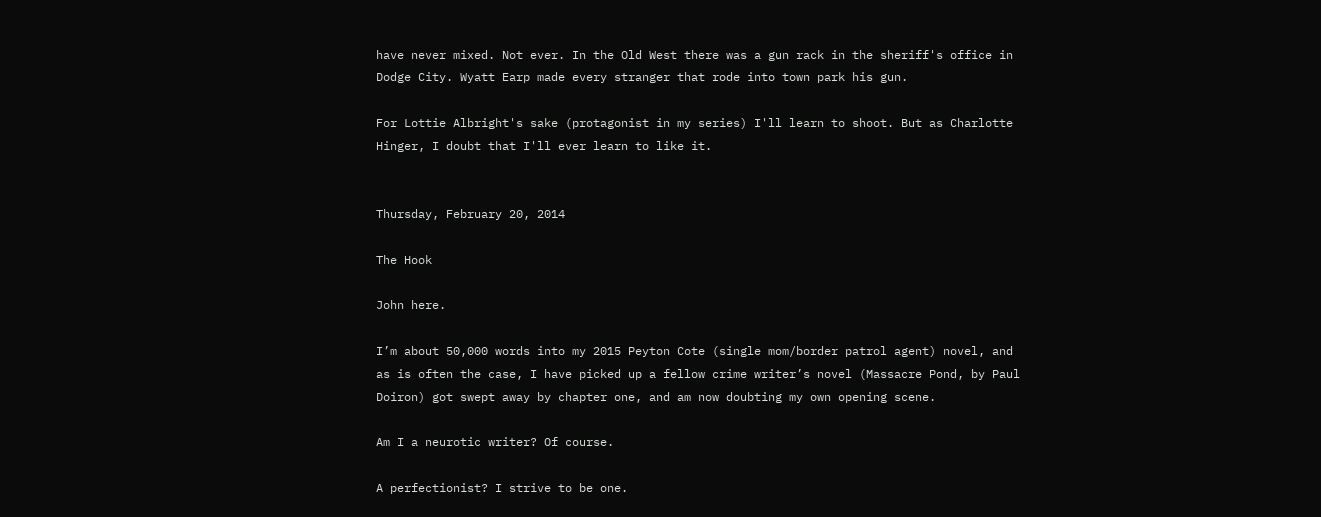have never mixed. Not ever. In the Old West there was a gun rack in the sheriff's office in Dodge City. Wyatt Earp made every stranger that rode into town park his gun.

For Lottie Albright's sake (protagonist in my series) I'll learn to shoot. But as Charlotte Hinger, I doubt that I'll ever learn to like it.


Thursday, February 20, 2014

The Hook

John here.

I’m about 50,000 words into my 2015 Peyton Cote (single mom/border patrol agent) novel, and as is often the case, I have picked up a fellow crime writer’s novel (Massacre Pond, by Paul Doiron) got swept away by chapter one, and am now doubting my own opening scene.

Am I a neurotic writer? Of course.

A perfectionist? I strive to be one.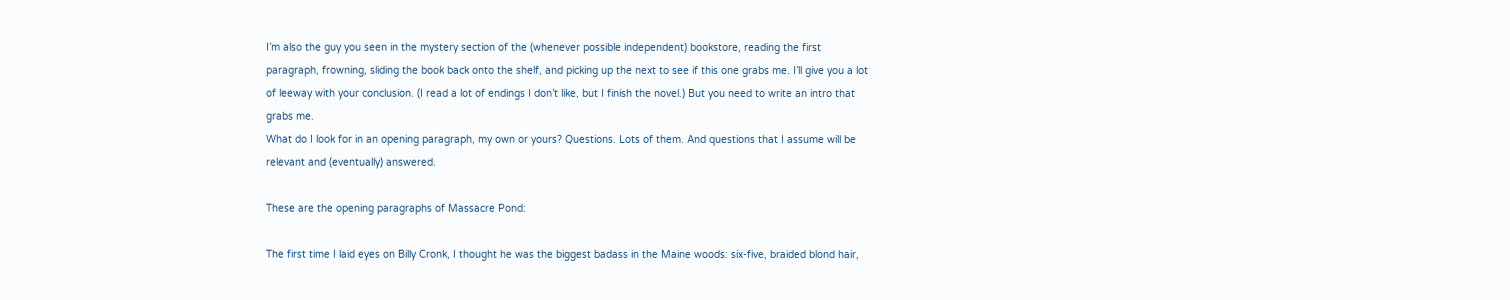I’m also the guy you seen in the mystery section of the (whenever possible independent) bookstore, reading the first paragraph, frowning, sliding the book back onto the shelf, and picking up the next to see if this one grabs me. I’ll give you a lot of leeway with your conclusion. (I read a lot of endings I don’t like, but I finish the novel.) But you need to write an intro that grabs me.
What do I look for in an opening paragraph, my own or yours? Questions. Lots of them. And questions that I assume will be relevant and (eventually) answered.

These are the opening paragraphs of Massacre Pond:

The first time I laid eyes on Billy Cronk, I thought he was the biggest badass in the Maine woods: six-five, braided blond hair,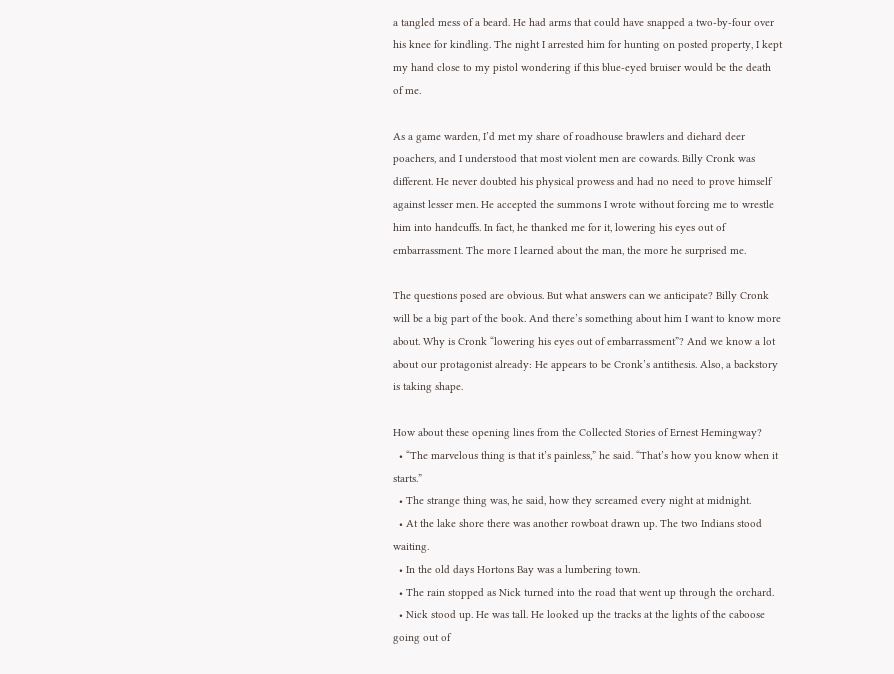a tangled mess of a beard. He had arms that could have snapped a two-by-four over his knee for kindling. The night I arrested him for hunting on posted property, I kept my hand close to my pistol wondering if this blue-eyed bruiser would be the death of me.

As a game warden, I’d met my share of roadhouse brawlers and diehard deer poachers, and I understood that most violent men are cowards. Billy Cronk was different. He never doubted his physical prowess and had no need to prove himself against lesser men. He accepted the summons I wrote without forcing me to wrestle him into handcuffs. In fact, he thanked me for it, lowering his eyes out of embarrassment. The more I learned about the man, the more he surprised me.

The questions posed are obvious. But what answers can we anticipate? Billy Cronk will be a big part of the book. And there’s something about him I want to know more about. Why is Cronk “lowering his eyes out of embarrassment”? And we know a lot about our protagonist already: He appears to be Cronk’s antithesis. Also, a backstory is taking shape.

How about these opening lines from the Collected Stories of Ernest Hemingway?
  • “The marvelous thing is that it’s painless,” he said. “That’s how you know when it starts.”
  • The strange thing was, he said, how they screamed every night at midnight.
  • At the lake shore there was another rowboat drawn up. The two Indians stood waiting.
  • In the old days Hortons Bay was a lumbering town.
  • The rain stopped as Nick turned into the road that went up through the orchard.
  • Nick stood up. He was tall. He looked up the tracks at the lights of the caboose going out of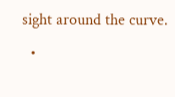sight around the curve.
  •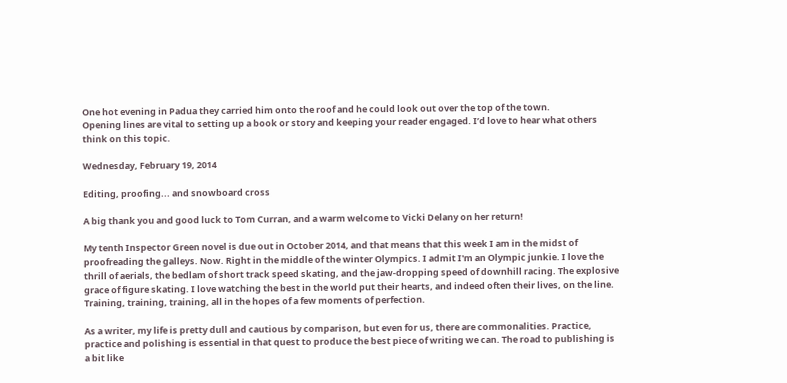One hot evening in Padua they carried him onto the roof and he could look out over the top of the town.
Opening lines are vital to setting up a book or story and keeping your reader engaged. I’d love to hear what others think on this topic.

Wednesday, February 19, 2014

Editing, proofing... and snowboard cross

A big thank you and good luck to Tom Curran, and a warm welcome to Vicki Delany on her return!

My tenth Inspector Green novel is due out in October 2014, and that means that this week I am in the midst of proofreading the galleys. Now. Right in the middle of the winter Olympics. I admit I'm an Olympic junkie. I love the thrill of aerials, the bedlam of short track speed skating, and the jaw-dropping speed of downhill racing. The explosive grace of figure skating. I love watching the best in the world put their hearts, and indeed often their lives, on the line. Training, training, training, all in the hopes of a few moments of perfection.

As a writer, my life is pretty dull and cautious by comparison, but even for us, there are commonalities. Practice, practice and polishing is essential in that quest to produce the best piece of writing we can. The road to publishing is a bit like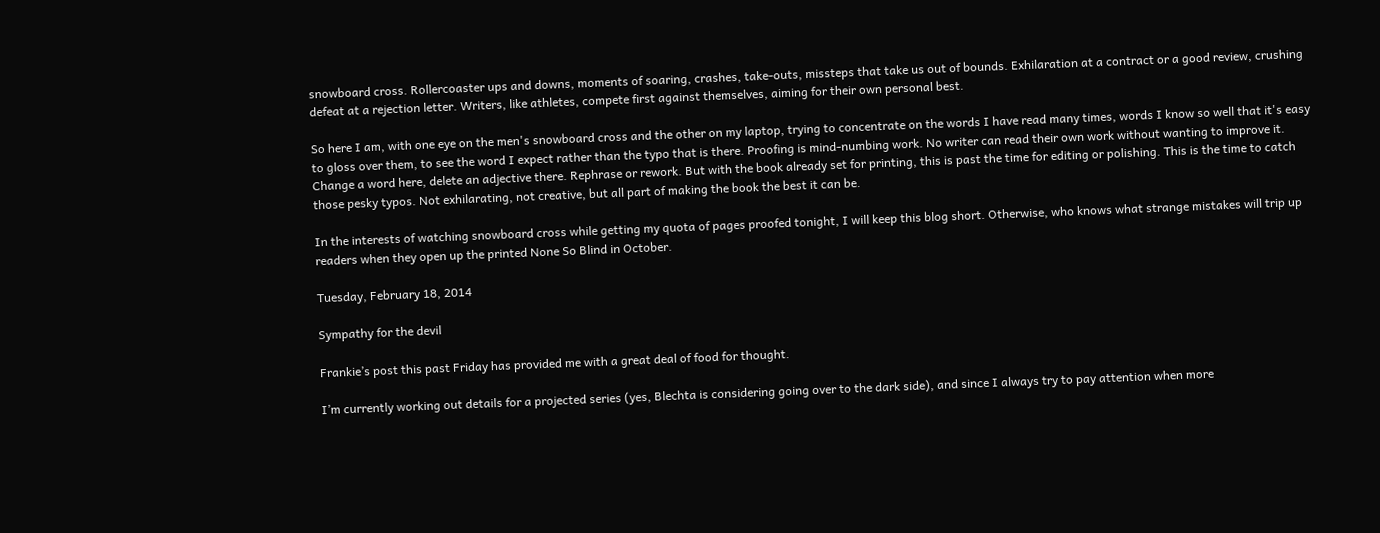snowboard cross. Rollercoaster ups and downs, moments of soaring, crashes, take-outs, missteps that take us out of bounds. Exhilaration at a contract or a good review, crushing defeat at a rejection letter. Writers, like athletes, compete first against themselves, aiming for their own personal best.

So here I am, with one eye on the men's snowboard cross and the other on my laptop, trying to concentrate on the words I have read many times, words I know so well that it's easy to gloss over them, to see the word I expect rather than the typo that is there. Proofing is mind-numbing work. No writer can read their own work without wanting to improve it. Change a word here, delete an adjective there. Rephrase or rework. But with the book already set for printing, this is past the time for editing or polishing. This is the time to catch those pesky typos. Not exhilarating, not creative, but all part of making the book the best it can be.

In the interests of watching snowboard cross while getting my quota of pages proofed tonight, I will keep this blog short. Otherwise, who knows what strange mistakes will trip up readers when they open up the printed None So Blind in October.

Tuesday, February 18, 2014

Sympathy for the devil

Frankie’s post this past Friday has provided me with a great deal of food for thought.

I’m currently working out details for a projected series (yes, Blechta is considering going over to the dark side), and since I always try to pay attention when more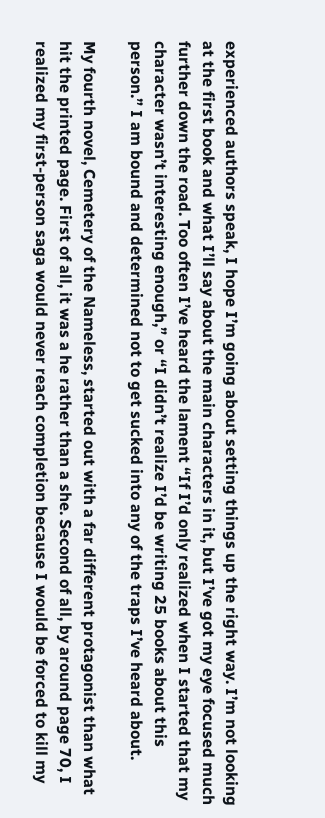experienced authors speak, I hope I’m going about setting things up the right way. I’m not looking at the first book and what I’ll say about the main characters in it, but I’ve got my eye focused much further down the road. Too often I’ve heard the lament “If I’d only realized when I started that my character wasn’t interesting enough,” or “I didn’t realize I’d be writing 25 books about this person.” I am bound and determined not to get sucked into any of the traps I’ve heard about.

My fourth novel, Cemetery of the Nameless, started out with a far different protagonist than what hit the printed page. First of all, it was a he rather than a she. Second of all, by around page 70, I realized my first-person saga would never reach completion because I would be forced to kill my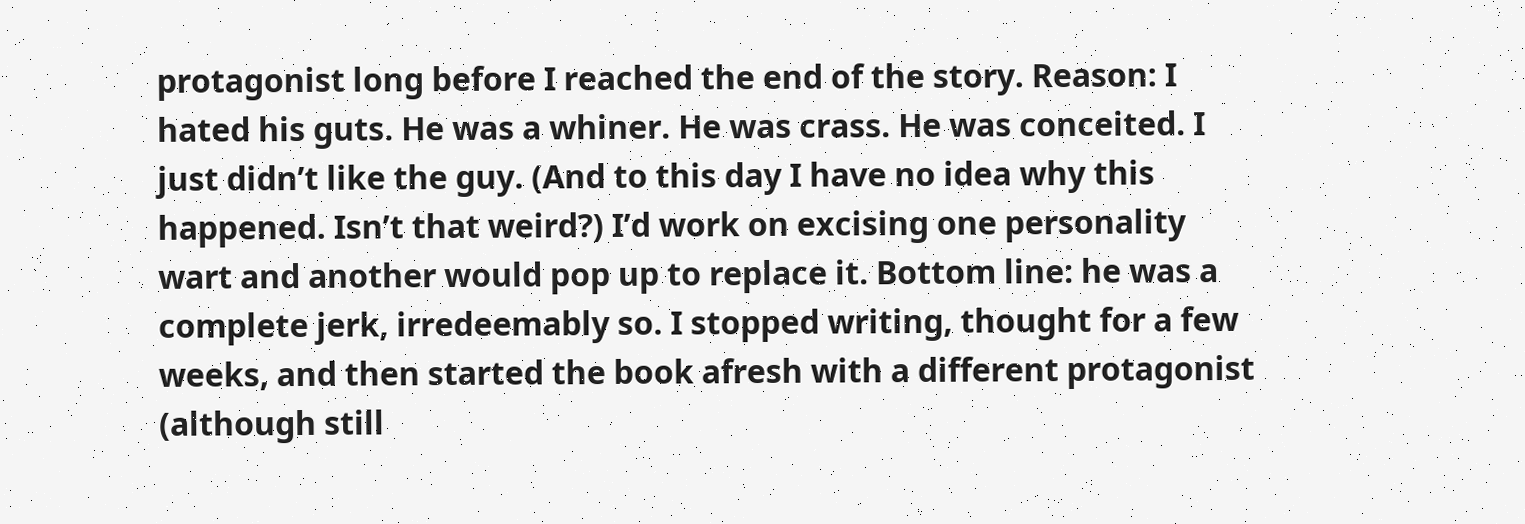protagonist long before I reached the end of the story. Reason: I hated his guts. He was a whiner. He was crass. He was conceited. I just didn’t like the guy. (And to this day I have no idea why this happened. Isn’t that weird?) I’d work on excising one personality wart and another would pop up to replace it. Bottom line: he was a complete jerk, irredeemably so. I stopped writing, thought for a few weeks, and then started the book afresh with a different protagonist (although still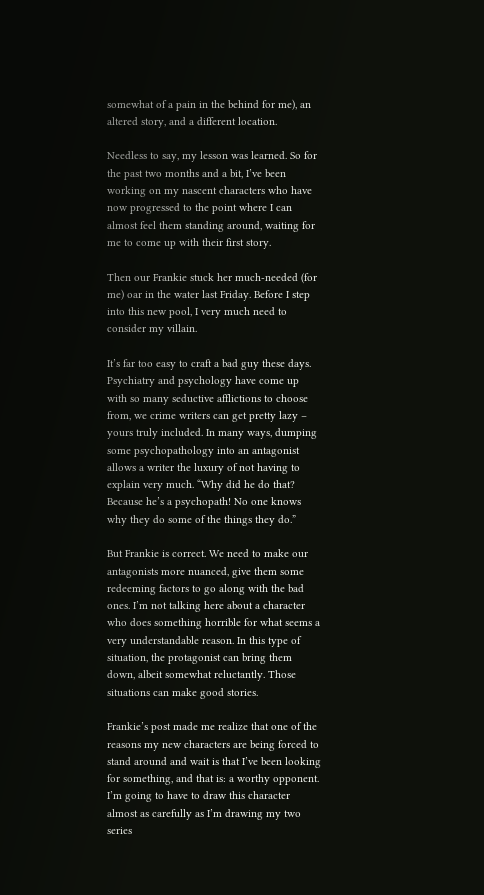somewhat of a pain in the behind for me), an altered story, and a different location.

Needless to say, my lesson was learned. So for the past two months and a bit, I’ve been working on my nascent characters who have now progressed to the point where I can almost feel them standing around, waiting for me to come up with their first story.

Then our Frankie stuck her much-needed (for me) oar in the water last Friday. Before I step into this new pool, I very much need to consider my villain.

It’s far too easy to craft a bad guy these days. Psychiatry and psychology have come up with so many seductive afflictions to choose from, we crime writers can get pretty lazy – yours truly included. In many ways, dumping some psychopathology into an antagonist allows a writer the luxury of not having to explain very much. “Why did he do that? Because he’s a psychopath! No one knows why they do some of the things they do.”

But Frankie is correct. We need to make our antagonists more nuanced, give them some redeeming factors to go along with the bad ones. I’m not talking here about a character who does something horrible for what seems a very understandable reason. In this type of situation, the protagonist can bring them down, albeit somewhat reluctantly. Those situations can make good stories.

Frankie’s post made me realize that one of the reasons my new characters are being forced to stand around and wait is that I’ve been looking for something, and that is: a worthy opponent. I’m going to have to draw this character almost as carefully as I’m drawing my two series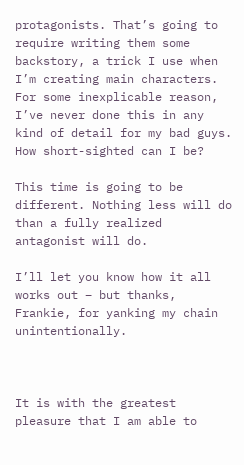protagonists. That’s going to require writing them some backstory, a trick I use when I’m creating main characters. For some inexplicable reason, I’ve never done this in any kind of detail for my bad guys. How short-sighted can I be?

This time is going to be different. Nothing less will do than a fully realized antagonist will do.

I’ll let you know how it all works out – but thanks, Frankie, for yanking my chain unintentionally.



It is with the greatest pleasure that I am able to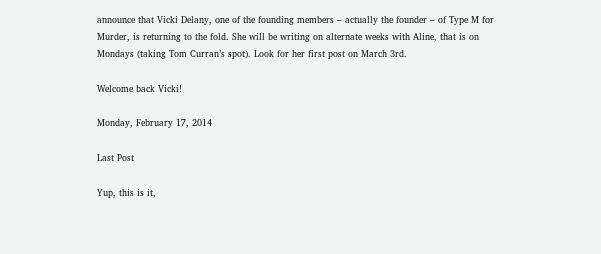announce that Vicki Delany, one of the founding members – actually the founder – of Type M for Murder, is returning to the fold. She will be writing on alternate weeks with Aline, that is on Mondays (taking Tom Curran’s spot). Look for her first post on March 3rd.

Welcome back Vicki!

Monday, February 17, 2014

Last Post

Yup, this is it,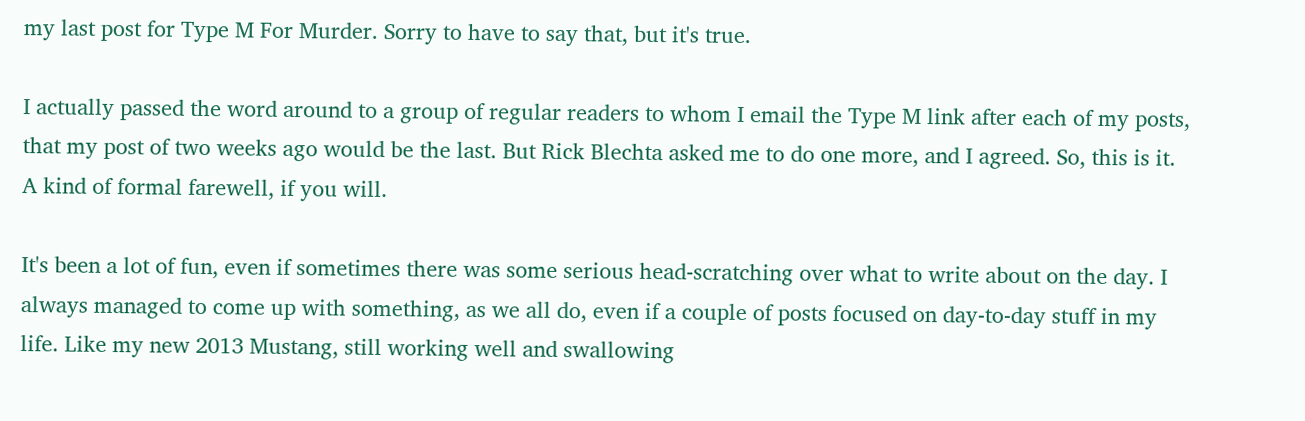my last post for Type M For Murder. Sorry to have to say that, but it's true.

I actually passed the word around to a group of regular readers to whom I email the Type M link after each of my posts, that my post of two weeks ago would be the last. But Rick Blechta asked me to do one more, and I agreed. So, this is it. A kind of formal farewell, if you will.

It's been a lot of fun, even if sometimes there was some serious head-scratching over what to write about on the day. I always managed to come up with something, as we all do, even if a couple of posts focused on day-to-day stuff in my life. Like my new 2013 Mustang, still working well and swallowing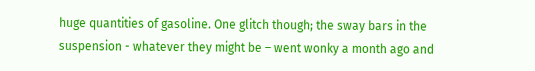huge quantities of gasoline. One glitch though; the sway bars in the suspension - whatever they might be – went wonky a month ago and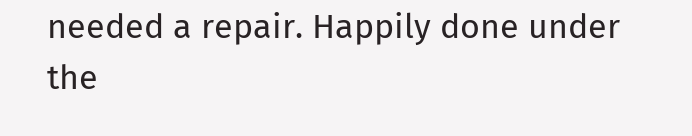needed a repair. Happily done under the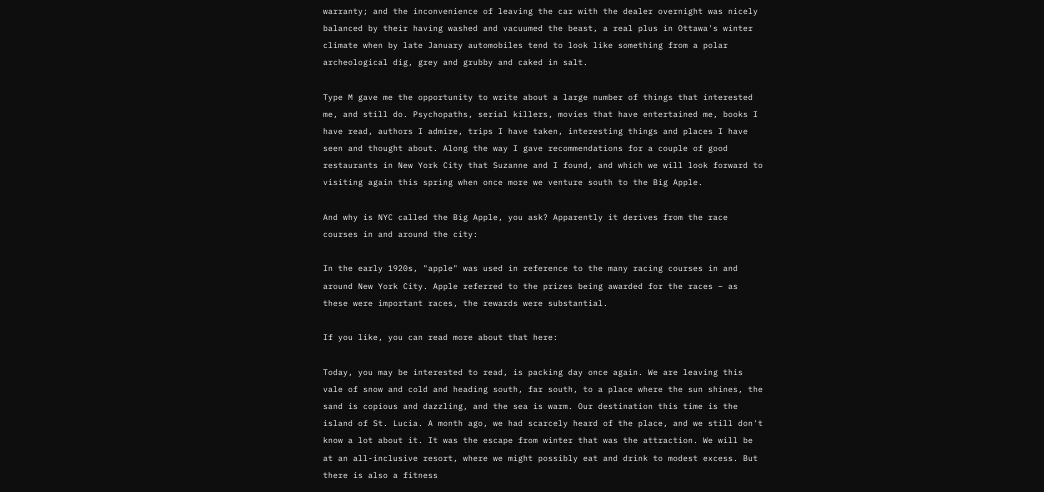warranty; and the inconvenience of leaving the car with the dealer overnight was nicely balanced by their having washed and vacuumed the beast, a real plus in Ottawa's winter climate when by late January automobiles tend to look like something from a polar archeological dig, grey and grubby and caked in salt.

Type M gave me the opportunity to write about a large number of things that interested me, and still do. Psychopaths, serial killers, movies that have entertained me, books I have read, authors I admire, trips I have taken, interesting things and places I have seen and thought about. Along the way I gave recommendations for a couple of good restaurants in New York City that Suzanne and I found, and which we will look forward to visiting again this spring when once more we venture south to the Big Apple.

And why is NYC called the Big Apple, you ask? Apparently it derives from the race courses in and around the city:

In the early 1920s, "apple" was used in reference to the many racing courses in and around New York City. Apple referred to the prizes being awarded for the races – as these were important races, the rewards were substantial.

If you like, you can read more about that here:

Today, you may be interested to read, is packing day once again. We are leaving this vale of snow and cold and heading south, far south, to a place where the sun shines, the sand is copious and dazzling, and the sea is warm. Our destination this time is the island of St. Lucia. A month ago, we had scarcely heard of the place, and we still don't know a lot about it. It was the escape from winter that was the attraction. We will be at an all-inclusive resort, where we might possibly eat and drink to modest excess. But there is also a fitness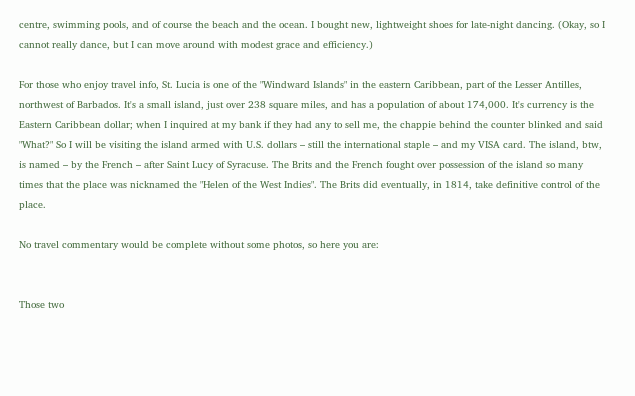centre, swimming pools, and of course the beach and the ocean. I bought new, lightweight shoes for late-night dancing. (Okay, so I cannot really dance, but I can move around with modest grace and efficiency.)

For those who enjoy travel info, St. Lucia is one of the "Windward Islands" in the eastern Caribbean, part of the Lesser Antilles, northwest of Barbados. It's a small island, just over 238 square miles, and has a population of about 174,000. It's currency is the Eastern Caribbean dollar; when I inquired at my bank if they had any to sell me, the chappie behind the counter blinked and said "What?" So I will be visiting the island armed with U.S. dollars – still the international staple – and my VISA card. The island, btw, is named – by the French – after Saint Lucy of Syracuse. The Brits and the French fought over possession of the island so many times that the place was nicknamed the "Helen of the West Indies". The Brits did eventually, in 1814, take definitive control of the place.

No travel commentary would be complete without some photos, so here you are:


Those two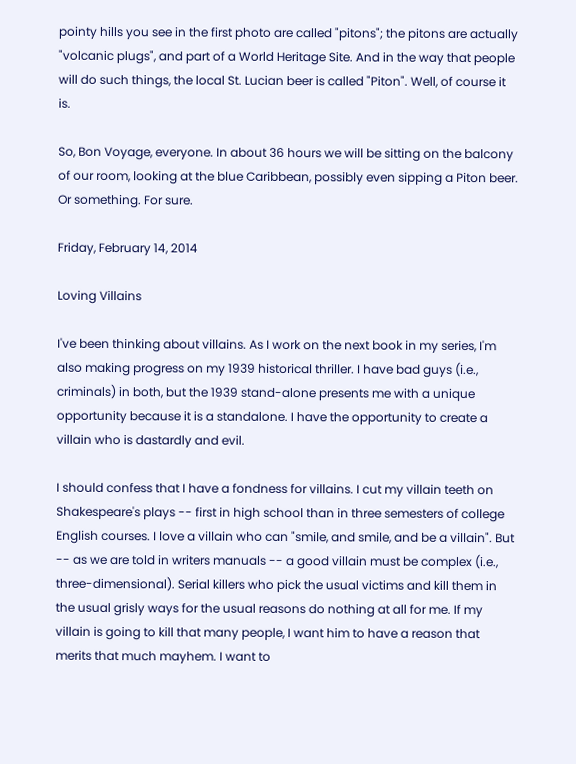pointy hills you see in the first photo are called "pitons"; the pitons are actually "volcanic plugs", and part of a World Heritage Site. And in the way that people will do such things, the local St. Lucian beer is called "Piton". Well, of course it is.

So, Bon Voyage, everyone. In about 36 hours we will be sitting on the balcony of our room, looking at the blue Caribbean, possibly even sipping a Piton beer. Or something. For sure.

Friday, February 14, 2014

Loving Villains

I've been thinking about villains. As I work on the next book in my series, I'm also making progress on my 1939 historical thriller. I have bad guys (i.e., criminals) in both, but the 1939 stand-alone presents me with a unique opportunity because it is a standalone. I have the opportunity to create a villain who is dastardly and evil.

I should confess that I have a fondness for villains. I cut my villain teeth on Shakespeare's plays -- first in high school than in three semesters of college English courses. I love a villain who can "smile, and smile, and be a villain". But -- as we are told in writers manuals -- a good villain must be complex (i.e., three-dimensional). Serial killers who pick the usual victims and kill them in the usual grisly ways for the usual reasons do nothing at all for me. If my villain is going to kill that many people, I want him to have a reason that merits that much mayhem. I want to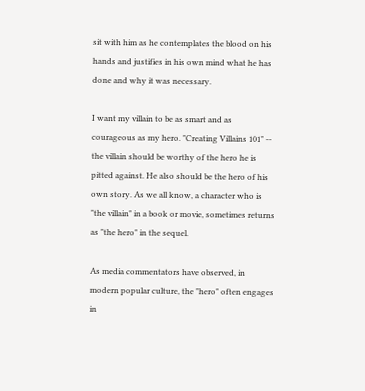sit with him as he contemplates the blood on his hands and justifies in his own mind what he has done and why it was necessary.

I want my villain to be as smart and as courageous as my hero. "Creating Villains 101" -- the villain should be worthy of the hero he is pitted against. He also should be the hero of his own story. As we all know, a character who is "the villain" in a book or movie, sometimes returns as "the hero" in the sequel.

As media commentators have observed, in modern popular culture, the "hero" often engages in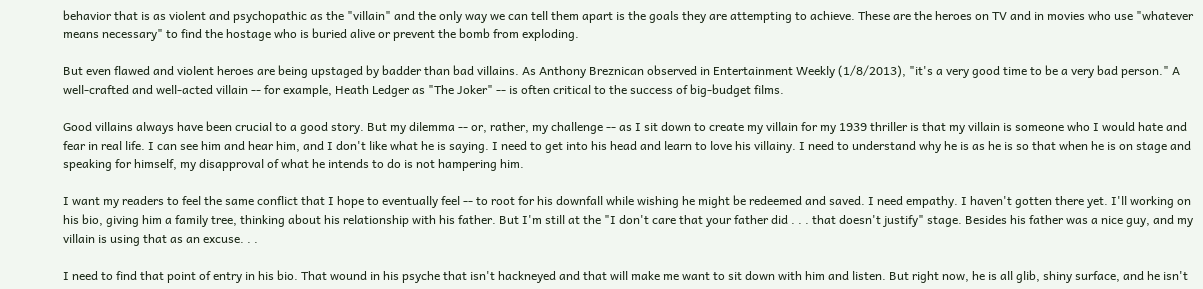behavior that is as violent and psychopathic as the "villain" and the only way we can tell them apart is the goals they are attempting to achieve. These are the heroes on TV and in movies who use "whatever means necessary" to find the hostage who is buried alive or prevent the bomb from exploding.

But even flawed and violent heroes are being upstaged by badder than bad villains. As Anthony Breznican observed in Entertainment Weekly (1/8/2013), "it's a very good time to be a very bad person." A well-crafted and well-acted villain -- for example, Heath Ledger as "The Joker" -- is often critical to the success of big-budget films.

Good villains always have been crucial to a good story. But my dilemma -- or, rather, my challenge -- as I sit down to create my villain for my 1939 thriller is that my villain is someone who I would hate and fear in real life. I can see him and hear him, and I don't like what he is saying. I need to get into his head and learn to love his villainy. I need to understand why he is as he is so that when he is on stage and speaking for himself, my disapproval of what he intends to do is not hampering him.

I want my readers to feel the same conflict that I hope to eventually feel -- to root for his downfall while wishing he might be redeemed and saved. I need empathy. I haven't gotten there yet. I'll working on his bio, giving him a family tree, thinking about his relationship with his father. But I'm still at the "I don't care that your father did . . . that doesn't justify" stage. Besides his father was a nice guy, and my villain is using that as an excuse. . .

I need to find that point of entry in his bio. That wound in his psyche that isn't hackneyed and that will make me want to sit down with him and listen. But right now, he is all glib, shiny surface, and he isn't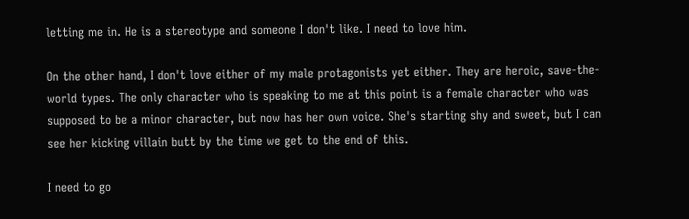letting me in. He is a stereotype and someone I don't like. I need to love him.

On the other hand, I don't love either of my male protagonists yet either. They are heroic, save-the-world types. The only character who is speaking to me at this point is a female character who was supposed to be a minor character, but now has her own voice. She's starting shy and sweet, but I can see her kicking villain butt by the time we get to the end of this.

I need to go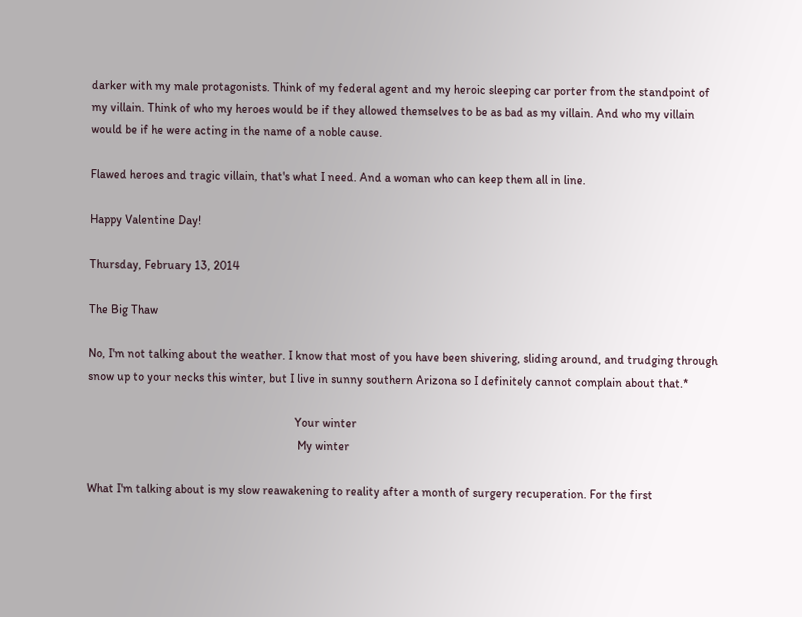darker with my male protagonists. Think of my federal agent and my heroic sleeping car porter from the standpoint of my villain. Think of who my heroes would be if they allowed themselves to be as bad as my villain. And who my villain would be if he were acting in the name of a noble cause.

Flawed heroes and tragic villain, that's what I need. And a woman who can keep them all in line.

Happy Valentine Day!

Thursday, February 13, 2014

The Big Thaw

No, I'm not talking about the weather. I know that most of you have been shivering, sliding around, and trudging through snow up to your necks this winter, but I live in sunny southern Arizona so I definitely cannot complain about that.*

                                                                     Your winter
                                                                      My winter

What I'm talking about is my slow reawakening to reality after a month of surgery recuperation. For the first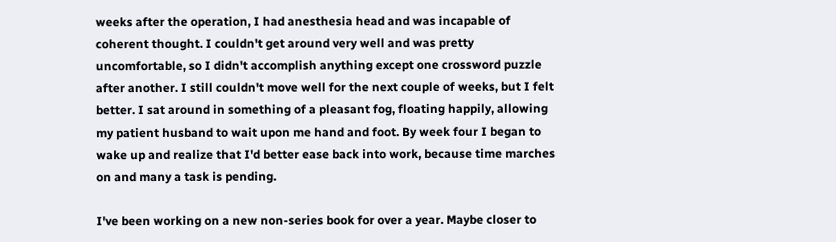weeks after the operation, I had anesthesia head and was incapable of coherent thought. I couldn't get around very well and was pretty uncomfortable, so I didn't accomplish anything except one crossword puzzle after another. I still couldn't move well for the next couple of weeks, but I felt better. I sat around in something of a pleasant fog, floating happily, allowing my patient husband to wait upon me hand and foot. By week four I began to wake up and realize that I'd better ease back into work, because time marches on and many a task is pending.

I've been working on a new non-series book for over a year. Maybe closer to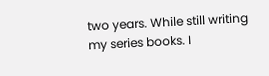two years. While still writing my series books. I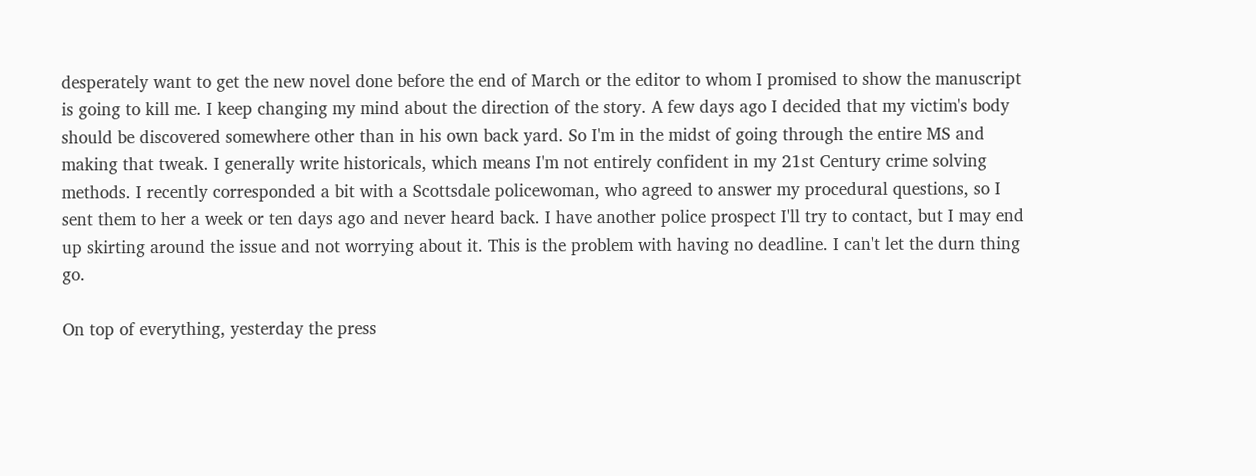desperately want to get the new novel done before the end of March or the editor to whom I promised to show the manuscript is going to kill me. I keep changing my mind about the direction of the story. A few days ago I decided that my victim's body should be discovered somewhere other than in his own back yard. So I'm in the midst of going through the entire MS and making that tweak. I generally write historicals, which means I'm not entirely confident in my 21st Century crime solving methods. I recently corresponded a bit with a Scottsdale policewoman, who agreed to answer my procedural questions, so I sent them to her a week or ten days ago and never heard back. I have another police prospect I'll try to contact, but I may end up skirting around the issue and not worrying about it. This is the problem with having no deadline. I can't let the durn thing go.

On top of everything, yesterday the press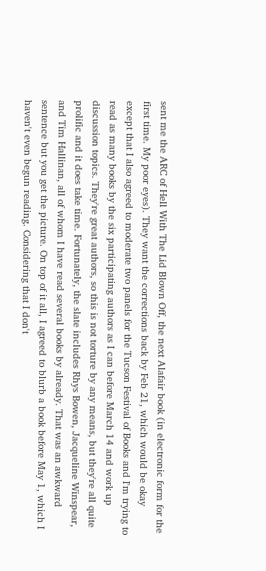sent me the ARC of Hell With The Lid Blown Off, the next Alafair book (in electronic form for the first time. My poor eyes). They want the corrections back by Feb 21, which would be okay except that I also agreed to moderate two panels for the Tucson Festival of Books and I'm trying to read as many books by the six participating authors as I can before March 14 and work up discussion topics. They're great authors, so this is not torture by any means, but they're all quite prolific and it does take time. Fortunately, the slate includes Rhys Bowen, Jacqueline Winspear, and Tim Hallinan, all of whom I have read several books by already. That was an awkward sentence but you get the picture. On top of it all, I agreed to blurb a book before May 1, which I haven't even begun reading. Considering that I don't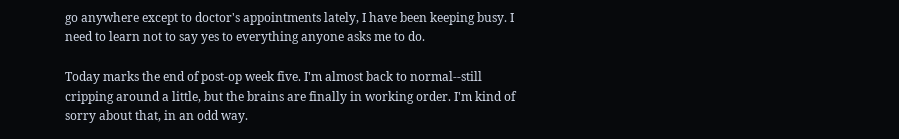go anywhere except to doctor's appointments lately, I have been keeping busy. I need to learn not to say yes to everything anyone asks me to do.

Today marks the end of post-op week five. I'm almost back to normal--still cripping around a little, but the brains are finally in working order. I'm kind of sorry about that, in an odd way.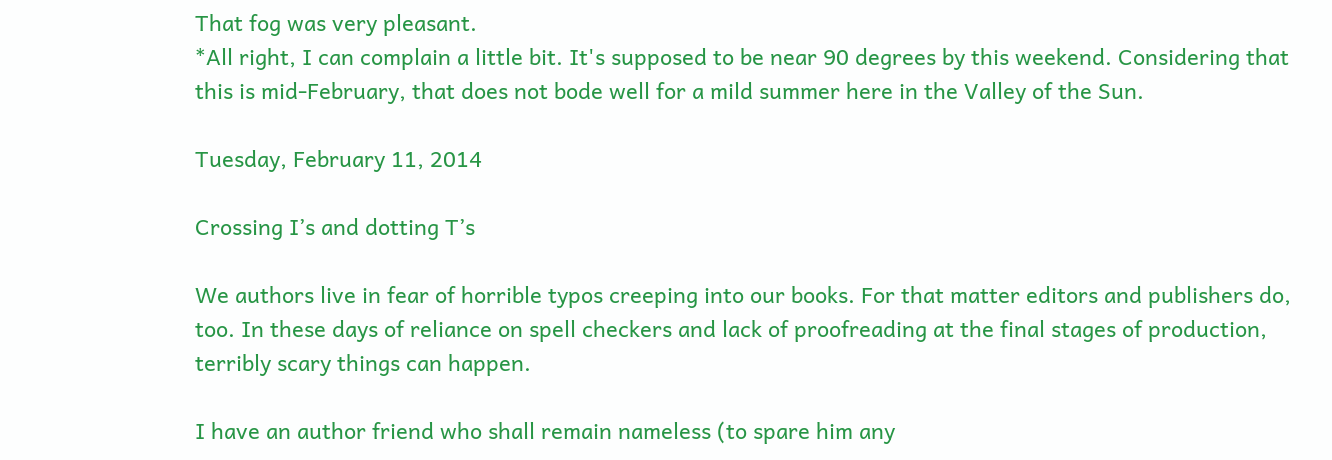That fog was very pleasant.
*All right, I can complain a little bit. It's supposed to be near 90 degrees by this weekend. Considering that this is mid-February, that does not bode well for a mild summer here in the Valley of the Sun.

Tuesday, February 11, 2014

Crossing I’s and dotting T’s

We authors live in fear of horrible typos creeping into our books. For that matter editors and publishers do, too. In these days of reliance on spell checkers and lack of proofreading at the final stages of production, terribly scary things can happen.

I have an author friend who shall remain nameless (to spare him any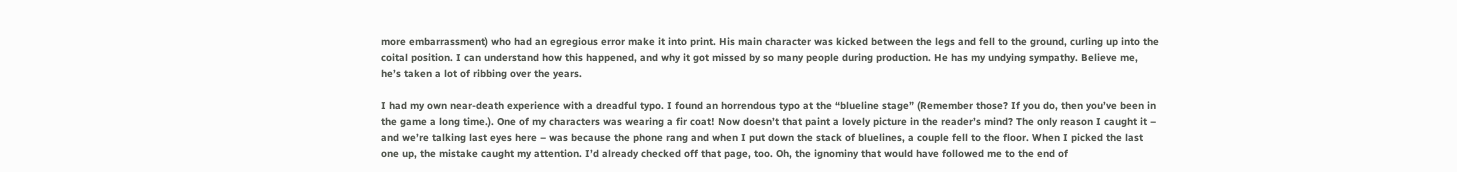more embarrassment) who had an egregious error make it into print. His main character was kicked between the legs and fell to the ground, curling up into the coital position. I can understand how this happened, and why it got missed by so many people during production. He has my undying sympathy. Believe me, he’s taken a lot of ribbing over the years.

I had my own near-death experience with a dreadful typo. I found an horrendous typo at the “blueline stage” (Remember those? If you do, then you’ve been in the game a long time.). One of my characters was wearing a fir coat! Now doesn’t that paint a lovely picture in the reader’s mind? The only reason I caught it – and we’re talking last eyes here – was because the phone rang and when I put down the stack of bluelines, a couple fell to the floor. When I picked the last one up, the mistake caught my attention. I’d already checked off that page, too. Oh, the ignominy that would have followed me to the end of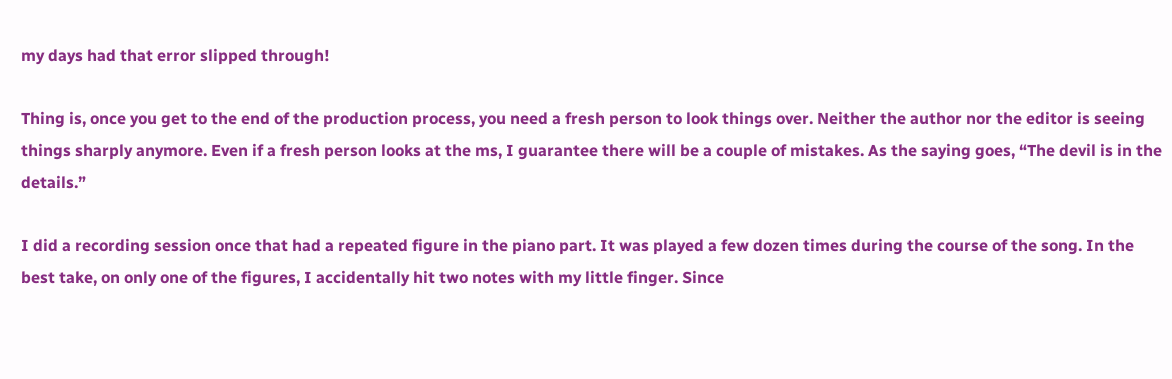my days had that error slipped through!

Thing is, once you get to the end of the production process, you need a fresh person to look things over. Neither the author nor the editor is seeing things sharply anymore. Even if a fresh person looks at the ms, I guarantee there will be a couple of mistakes. As the saying goes, “The devil is in the details.”

I did a recording session once that had a repeated figure in the piano part. It was played a few dozen times during the course of the song. In the best take, on only one of the figures, I accidentally hit two notes with my little finger. Since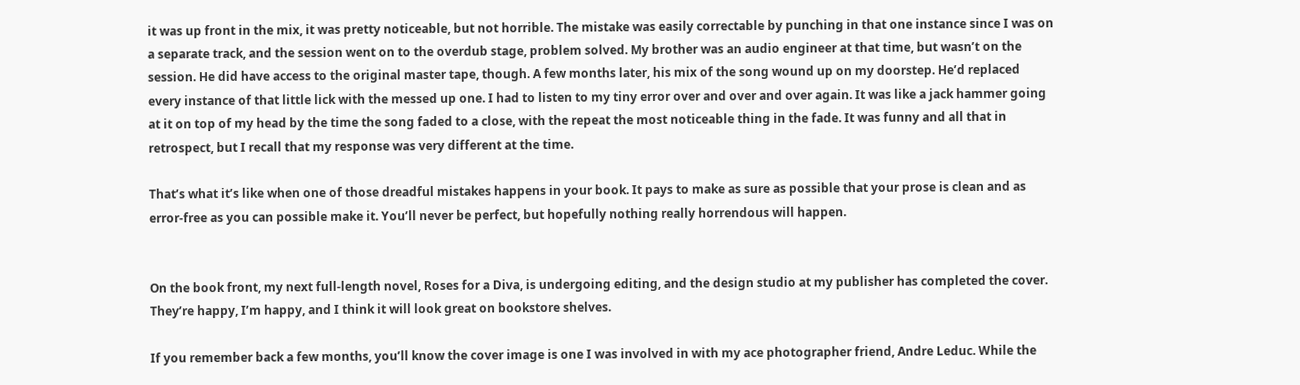it was up front in the mix, it was pretty noticeable, but not horrible. The mistake was easily correctable by punching in that one instance since I was on a separate track, and the session went on to the overdub stage, problem solved. My brother was an audio engineer at that time, but wasn’t on the session. He did have access to the original master tape, though. A few months later, his mix of the song wound up on my doorstep. He’d replaced every instance of that little lick with the messed up one. I had to listen to my tiny error over and over and over again. It was like a jack hammer going at it on top of my head by the time the song faded to a close, with the repeat the most noticeable thing in the fade. It was funny and all that in retrospect, but I recall that my response was very different at the time.

That’s what it’s like when one of those dreadful mistakes happens in your book. It pays to make as sure as possible that your prose is clean and as error-free as you can possible make it. You’ll never be perfect, but hopefully nothing really horrendous will happen.


On the book front, my next full-length novel, Roses for a Diva, is undergoing editing, and the design studio at my publisher has completed the cover. They’re happy, I’m happy, and I think it will look great on bookstore shelves.

If you remember back a few months, you’ll know the cover image is one I was involved in with my ace photographer friend, Andre Leduc. While the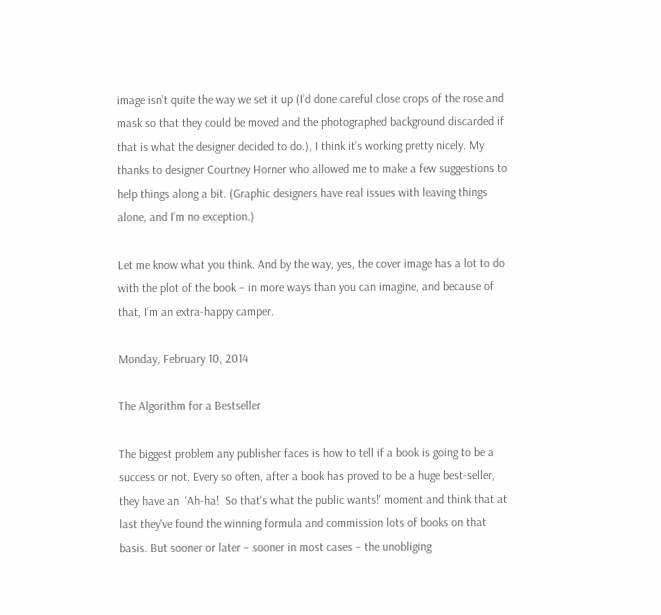image isn’t quite the way we set it up (I’d done careful close crops of the rose and mask so that they could be moved and the photographed background discarded if that is what the designer decided to do.), I think it’s working pretty nicely. My thanks to designer Courtney Horner who allowed me to make a few suggestions to help things along a bit. (Graphic designers have real issues with leaving things alone, and I’m no exception.)

Let me know what you think. And by the way, yes, the cover image has a lot to do with the plot of the book – in more ways than you can imagine, and because of that, I’m an extra-happy camper.

Monday, February 10, 2014

The Algorithm for a Bestseller

The biggest problem any publisher faces is how to tell if a book is going to be a success or not. Every so often, after a book has proved to be a huge best-seller, they have an  'Ah-ha!  So that's what the public wants!' moment and think that at last they've found the winning formula and commission lots of books on that basis. But sooner or later – sooner in most cases – the unobliging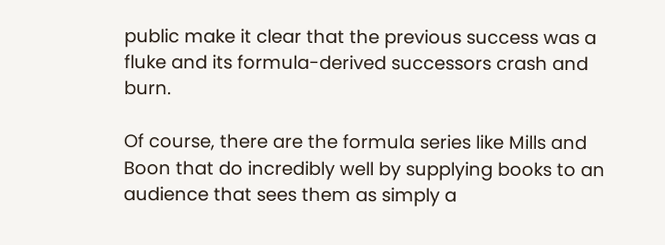public make it clear that the previous success was a fluke and its formula-derived successors crash and burn.

Of course, there are the formula series like Mills and Boon that do incredibly well by supplying books to an audience that sees them as simply a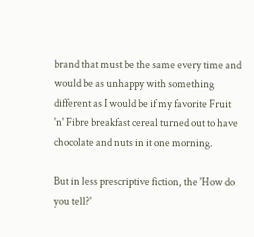brand that must be the same every time and would be as unhappy with something different as I would be if my favorite Fruit 'n' Fibre breakfast cereal turned out to have chocolate and nuts in it one morning.

But in less prescriptive fiction, the 'How do you tell?'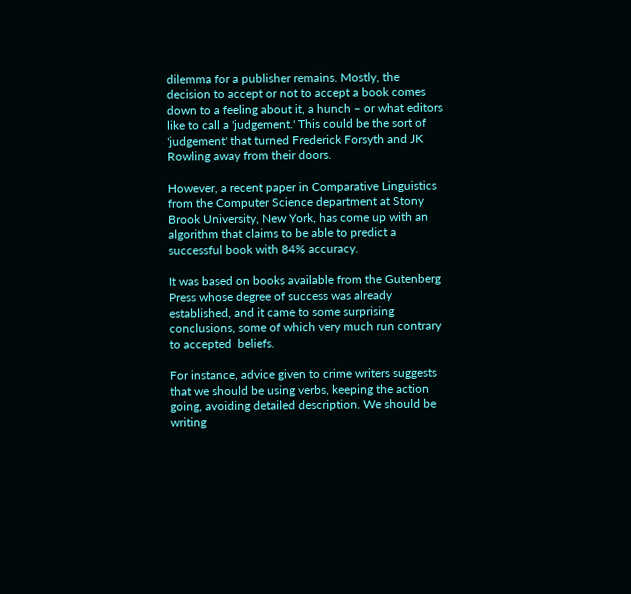dilemma for a publisher remains. Mostly, the decision to accept or not to accept a book comes down to a feeling about it, a hunch – or what editors like to call a 'judgement.' This could be the sort of 'judgement' that turned Frederick Forsyth and JK Rowling away from their doors.

However, a recent paper in Comparative Linguistics from the Computer Science department at Stony Brook University, New York, has come up with an algorithm that claims to be able to predict a successful book with 84% accuracy.

It was based on books available from the Gutenberg Press whose degree of success was already established, and it came to some surprising conclusions, some of which very much run contrary to accepted  beliefs.

For instance, advice given to crime writers suggests that we should be using verbs, keeping the action going, avoiding detailed description. We should be writing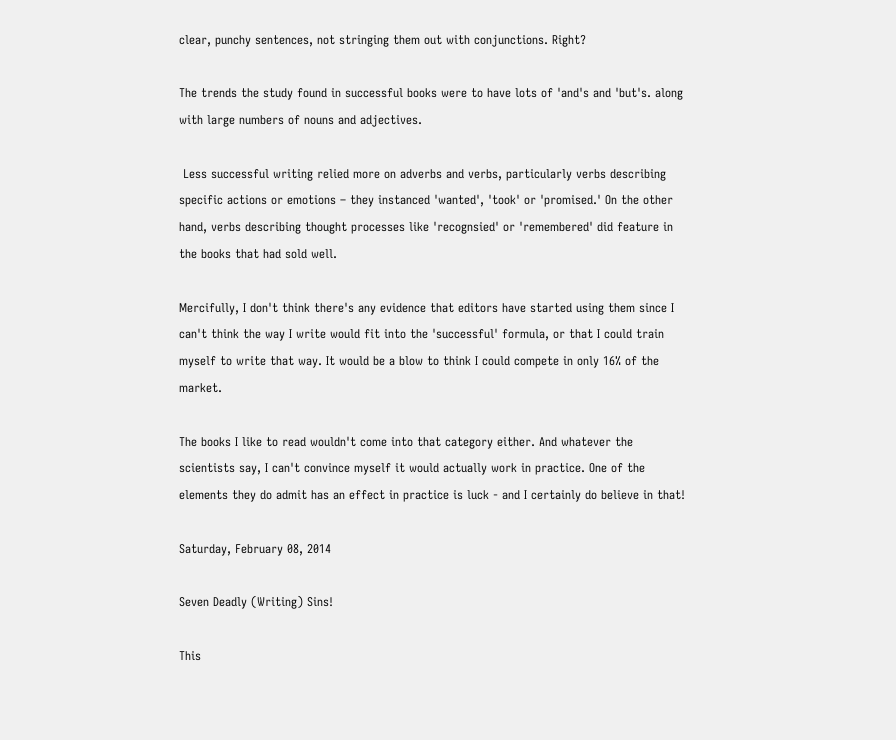clear, punchy sentences, not stringing them out with conjunctions. Right?

The trends the study found in successful books were to have lots of 'and's and 'but's. along with large numbers of nouns and adjectives.

 Less successful writing relied more on adverbs and verbs, particularly verbs describing specific actions or emotions – they instanced 'wanted', 'took' or 'promised.' On the other hand, verbs describing thought processes like 'recognsied' or 'remembered' did feature in the books that had sold well.

Mercifully, I don't think there's any evidence that editors have started using them since I can't think the way I write would fit into the 'successful' formula, or that I could train myself to write that way. It would be a blow to think I could compete in only 16% of the market.

The books I like to read wouldn't come into that category either. And whatever the scientists say, I can't convince myself it would actually work in practice. One of the elements they do admit has an effect in practice is luck - and I certainly do believe in that!

Saturday, February 08, 2014

Seven Deadly (Writing) Sins!

This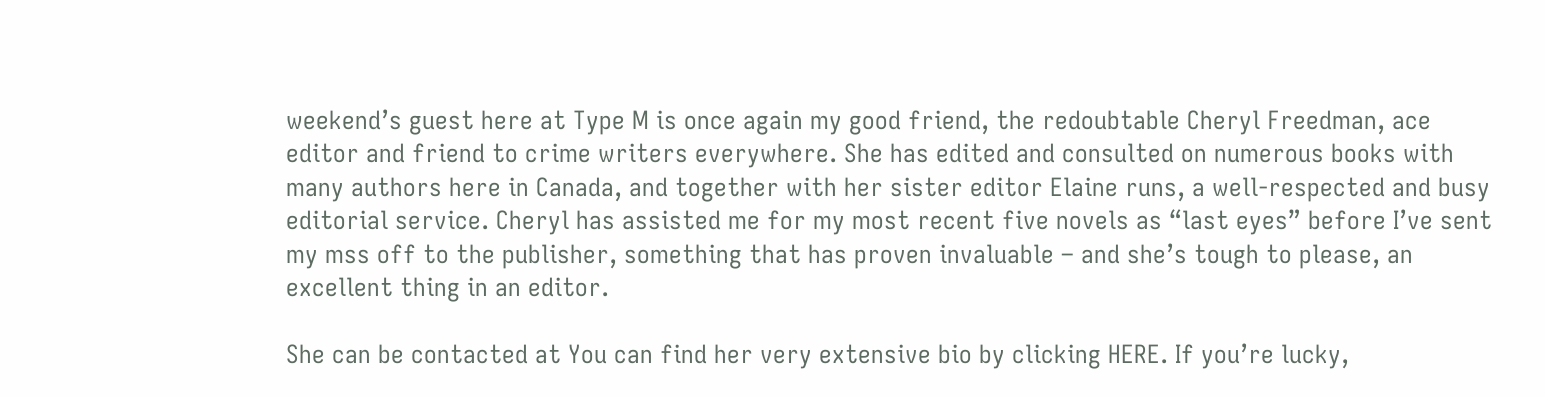weekend’s guest here at Type M is once again my good friend, the redoubtable Cheryl Freedman, ace editor and friend to crime writers everywhere. She has edited and consulted on numerous books with many authors here in Canada, and together with her sister editor Elaine runs, a well-respected and busy editorial service. Cheryl has assisted me for my most recent five novels as “last eyes” before I’ve sent my mss off to the publisher, something that has proven invaluable – and she’s tough to please, an excellent thing in an editor.

She can be contacted at You can find her very extensive bio by clicking HERE. If you’re lucky,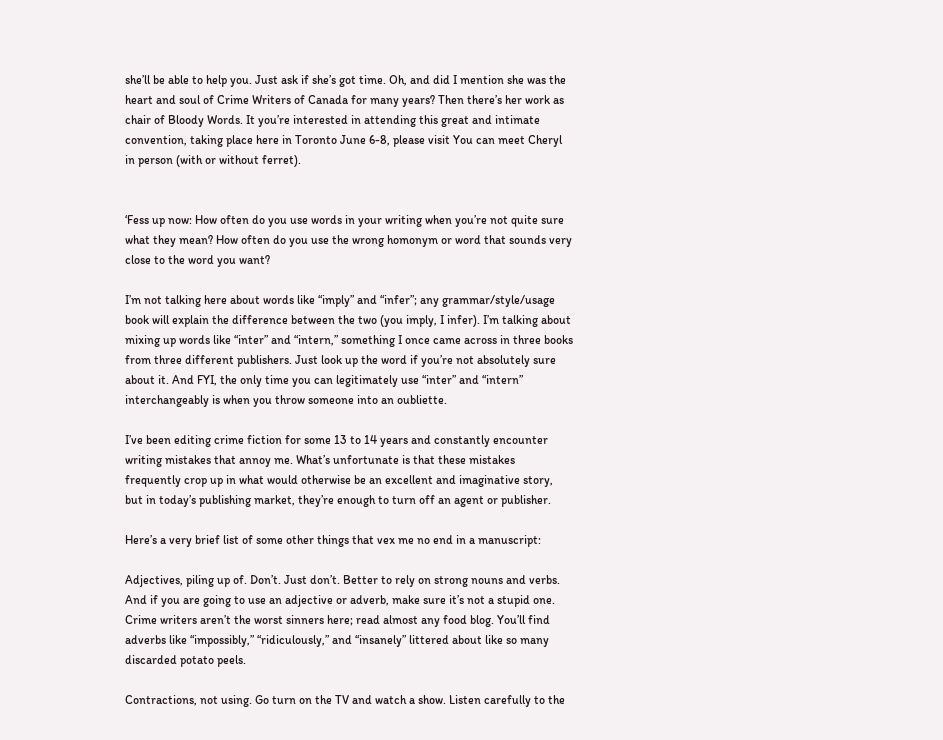she’ll be able to help you. Just ask if she’s got time. Oh, and did I mention she was the heart and soul of Crime Writers of Canada for many years? Then there’s her work as chair of Bloody Words. It you’re interested in attending this great and intimate convention, taking place here in Toronto June 6-8, please visit You can meet Cheryl in person (with or without ferret).


‘Fess up now: How often do you use words in your writing when you’re not quite sure what they mean? How often do you use the wrong homonym or word that sounds very close to the word you want?

I’m not talking here about words like “imply” and “infer”; any grammar/style/usage book will explain the difference between the two (you imply, I infer). I’m talking about mixing up words like “inter” and “intern,” something I once came across in three books from three different publishers. Just look up the word if you’re not absolutely sure about it. And FYI, the only time you can legitimately use “inter” and “intern” interchangeably is when you throw someone into an oubliette.

I’ve been editing crime fiction for some 13 to 14 years and constantly encounter writing mistakes that annoy me. What’s unfortunate is that these mistakes frequently crop up in what would otherwise be an excellent and imaginative story, but in today’s publishing market, they’re enough to turn off an agent or publisher.

Here’s a very brief list of some other things that vex me no end in a manuscript:

Adjectives, piling up of. Don’t. Just don’t. Better to rely on strong nouns and verbs. And if you are going to use an adjective or adverb, make sure it’s not a stupid one. Crime writers aren’t the worst sinners here; read almost any food blog. You’ll find adverbs like “impossibly,” “ridiculously,” and “insanely” littered about like so many discarded potato peels.

Contractions, not using. Go turn on the TV and watch a show. Listen carefully to the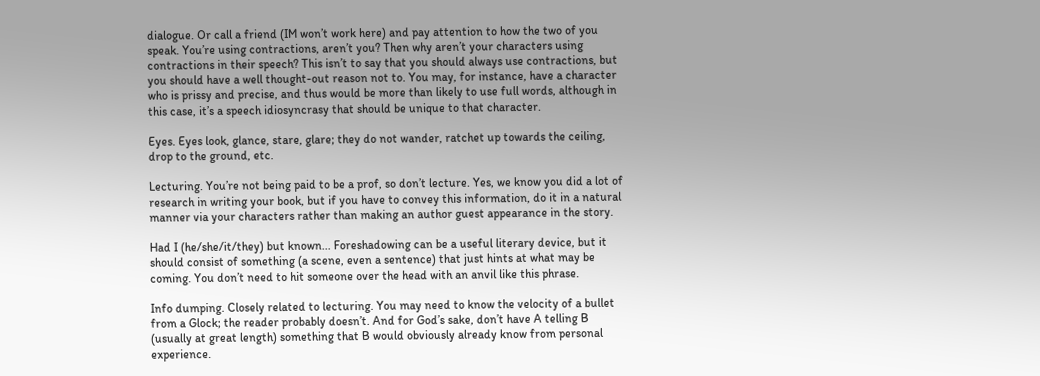dialogue. Or call a friend (IM won’t work here) and pay attention to how the two of you speak. You’re using contractions, aren’t you? Then why aren’t your characters using contractions in their speech? This isn’t to say that you should always use contractions, but you should have a well thought-out reason not to. You may, for instance, have a character who is prissy and precise, and thus would be more than likely to use full words, although in this case, it’s a speech idiosyncrasy that should be unique to that character.

Eyes. Eyes look, glance, stare, glare; they do not wander, ratchet up towards the ceiling, drop to the ground, etc.

Lecturing. You’re not being paid to be a prof, so don’t lecture. Yes, we know you did a lot of research in writing your book, but if you have to convey this information, do it in a natural manner via your characters rather than making an author guest appearance in the story.

Had I (he/she/it/they) but known... Foreshadowing can be a useful literary device, but it should consist of something (a scene, even a sentence) that just hints at what may be coming. You don’t need to hit someone over the head with an anvil like this phrase.

Info dumping. Closely related to lecturing. You may need to know the velocity of a bullet from a Glock; the reader probably doesn’t. And for God’s sake, don’t have A telling B (usually at great length) something that B would obviously already know from personal experience.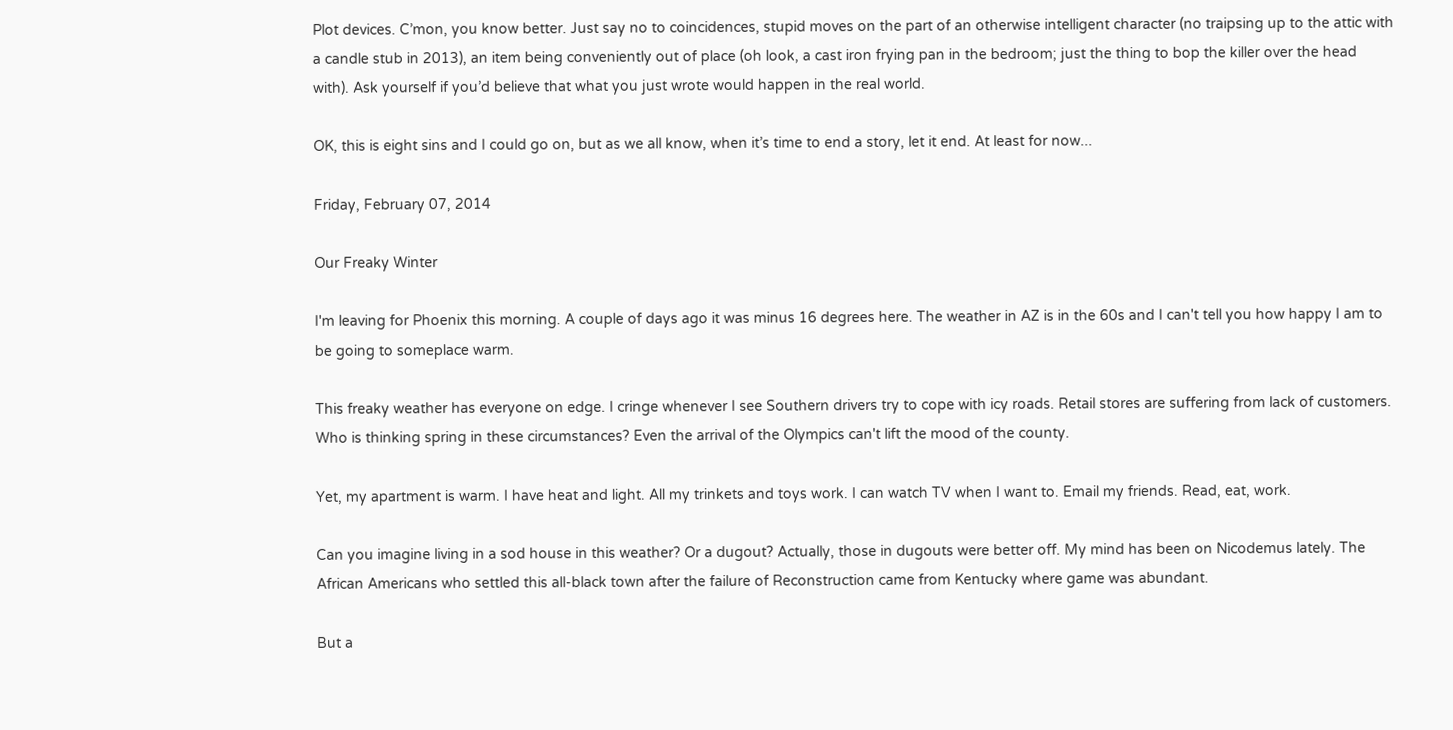Plot devices. C’mon, you know better. Just say no to coincidences, stupid moves on the part of an otherwise intelligent character (no traipsing up to the attic with a candle stub in 2013), an item being conveniently out of place (oh look, a cast iron frying pan in the bedroom; just the thing to bop the killer over the head with). Ask yourself if you’d believe that what you just wrote would happen in the real world.

OK, this is eight sins and I could go on, but as we all know, when it’s time to end a story, let it end. At least for now...

Friday, February 07, 2014

Our Freaky Winter

I'm leaving for Phoenix this morning. A couple of days ago it was minus 16 degrees here. The weather in AZ is in the 60s and I can't tell you how happy I am to be going to someplace warm.

This freaky weather has everyone on edge. I cringe whenever I see Southern drivers try to cope with icy roads. Retail stores are suffering from lack of customers. Who is thinking spring in these circumstances? Even the arrival of the Olympics can't lift the mood of the county.

Yet, my apartment is warm. I have heat and light. All my trinkets and toys work. I can watch TV when I want to. Email my friends. Read, eat, work.

Can you imagine living in a sod house in this weather? Or a dugout? Actually, those in dugouts were better off. My mind has been on Nicodemus lately. The African Americans who settled this all-black town after the failure of Reconstruction came from Kentucky where game was abundant.

But a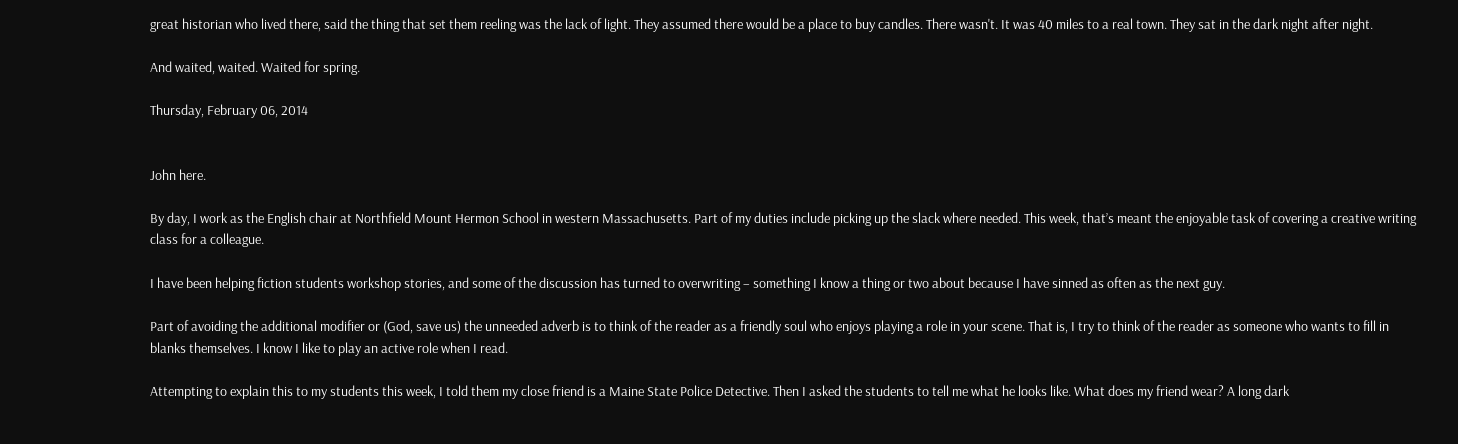great historian who lived there, said the thing that set them reeling was the lack of light. They assumed there would be a place to buy candles. There wasn't. It was 40 miles to a real town. They sat in the dark night after night.

And waited, waited. Waited for spring.

Thursday, February 06, 2014


John here.

By day, I work as the English chair at Northfield Mount Hermon School in western Massachusetts. Part of my duties include picking up the slack where needed. This week, that’s meant the enjoyable task of covering a creative writing class for a colleague.

I have been helping fiction students workshop stories, and some of the discussion has turned to overwriting – something I know a thing or two about because I have sinned as often as the next guy.

Part of avoiding the additional modifier or (God, save us) the unneeded adverb is to think of the reader as a friendly soul who enjoys playing a role in your scene. That is, I try to think of the reader as someone who wants to fill in blanks themselves. I know I like to play an active role when I read.

Attempting to explain this to my students this week, I told them my close friend is a Maine State Police Detective. Then I asked the students to tell me what he looks like. What does my friend wear? A long dark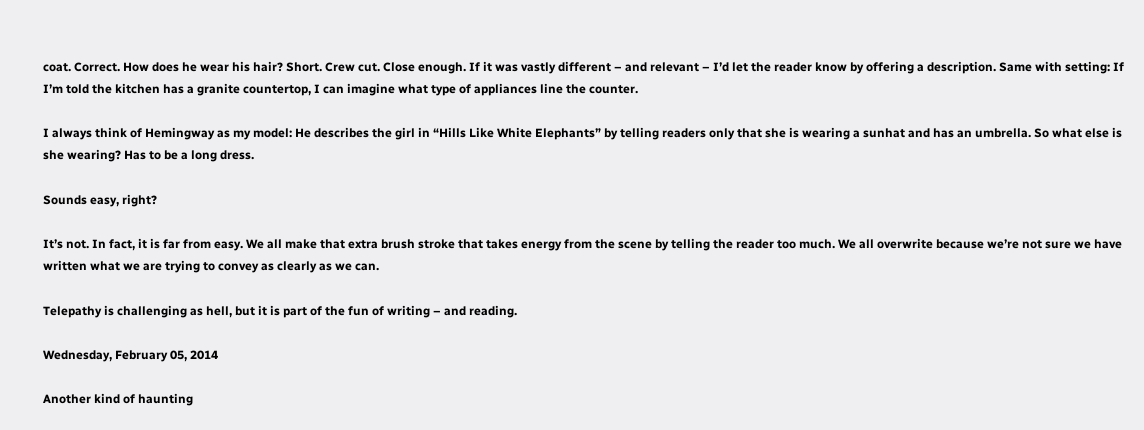coat. Correct. How does he wear his hair? Short. Crew cut. Close enough. If it was vastly different – and relevant – I’d let the reader know by offering a description. Same with setting: If I’m told the kitchen has a granite countertop, I can imagine what type of appliances line the counter.

I always think of Hemingway as my model: He describes the girl in “Hills Like White Elephants” by telling readers only that she is wearing a sunhat and has an umbrella. So what else is she wearing? Has to be a long dress.

Sounds easy, right?

It’s not. In fact, it is far from easy. We all make that extra brush stroke that takes energy from the scene by telling the reader too much. We all overwrite because we’re not sure we have written what we are trying to convey as clearly as we can.

Telepathy is challenging as hell, but it is part of the fun of writing – and reading.

Wednesday, February 05, 2014

Another kind of haunting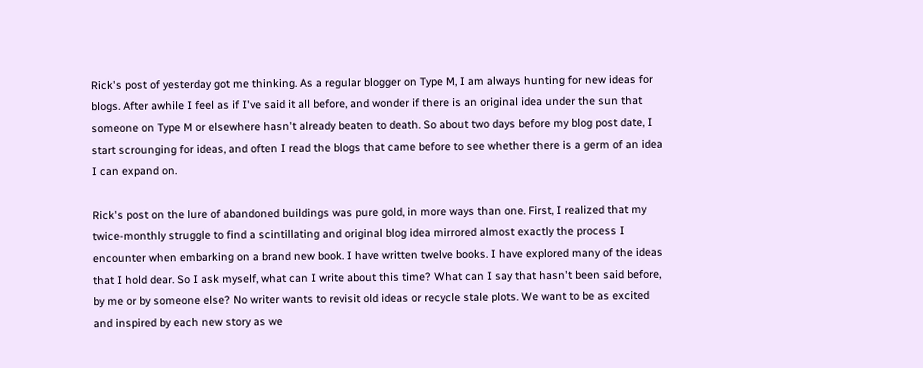Rick's post of yesterday got me thinking. As a regular blogger on Type M, I am always hunting for new ideas for blogs. After awhile I feel as if I've said it all before, and wonder if there is an original idea under the sun that someone on Type M or elsewhere hasn't already beaten to death. So about two days before my blog post date, I start scrounging for ideas, and often I read the blogs that came before to see whether there is a germ of an idea I can expand on.

Rick's post on the lure of abandoned buildings was pure gold, in more ways than one. First, I realized that my twice-monthly struggle to find a scintillating and original blog idea mirrored almost exactly the process I encounter when embarking on a brand new book. I have written twelve books. I have explored many of the ideas that I hold dear. So I ask myself, what can I write about this time? What can I say that hasn't been said before, by me or by someone else? No writer wants to revisit old ideas or recycle stale plots. We want to be as excited and inspired by each new story as we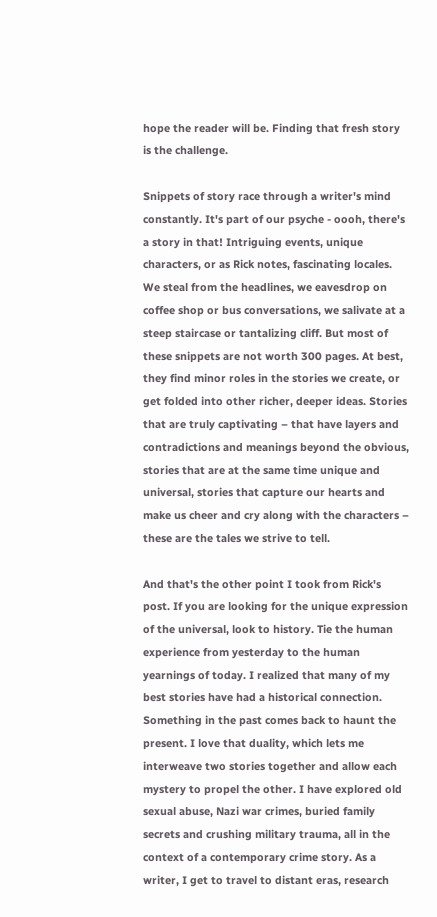hope the reader will be. Finding that fresh story is the challenge.

Snippets of story race through a writer's mind constantly. It's part of our psyche - oooh, there's a story in that! Intriguing events, unique characters, or as Rick notes, fascinating locales. We steal from the headlines, we eavesdrop on coffee shop or bus conversations, we salivate at a steep staircase or tantalizing cliff. But most of these snippets are not worth 300 pages. At best, they find minor roles in the stories we create, or get folded into other richer, deeper ideas. Stories that are truly captivating – that have layers and contradictions and meanings beyond the obvious, stories that are at the same time unique and universal, stories that capture our hearts and make us cheer and cry along with the characters – these are the tales we strive to tell.

And that's the other point I took from Rick's post. If you are looking for the unique expression of the universal, look to history. Tie the human experience from yesterday to the human yearnings of today. I realized that many of my best stories have had a historical connection. Something in the past comes back to haunt the present. I love that duality, which lets me interweave two stories together and allow each mystery to propel the other. I have explored old sexual abuse, Nazi war crimes, buried family secrets and crushing military trauma, all in the context of a contemporary crime story. As a writer, I get to travel to distant eras, research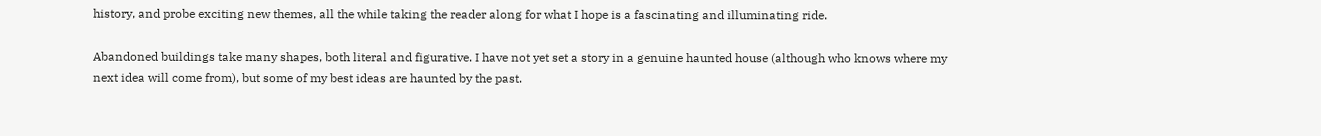history, and probe exciting new themes, all the while taking the reader along for what I hope is a fascinating and illuminating ride.

Abandoned buildings take many shapes, both literal and figurative. I have not yet set a story in a genuine haunted house (although who knows where my next idea will come from), but some of my best ideas are haunted by the past.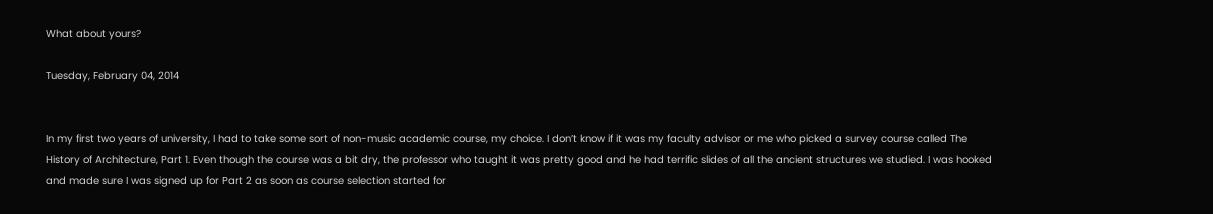What about yours?

Tuesday, February 04, 2014


In my first two years of university, I had to take some sort of non-music academic course, my choice. I don’t know if it was my faculty advisor or me who picked a survey course called The History of Architecture, Part 1. Even though the course was a bit dry, the professor who taught it was pretty good and he had terrific slides of all the ancient structures we studied. I was hooked and made sure I was signed up for Part 2 as soon as course selection started for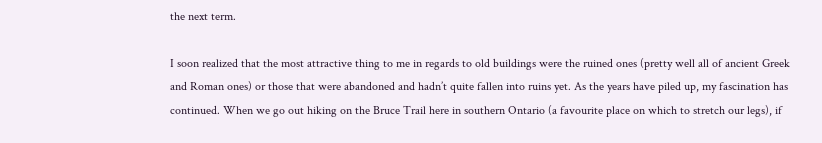the next term.

I soon realized that the most attractive thing to me in regards to old buildings were the ruined ones (pretty well all of ancient Greek and Roman ones) or those that were abandoned and hadn’t quite fallen into ruins yet. As the years have piled up, my fascination has continued. When we go out hiking on the Bruce Trail here in southern Ontario (a favourite place on which to stretch our legs), if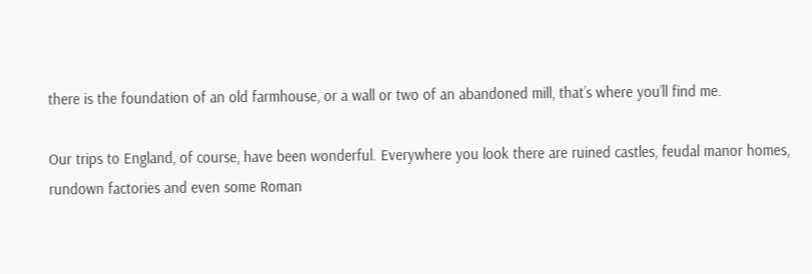there is the foundation of an old farmhouse, or a wall or two of an abandoned mill, that’s where you’ll find me.

Our trips to England, of course, have been wonderful. Everywhere you look there are ruined castles, feudal manor homes, rundown factories and even some Roman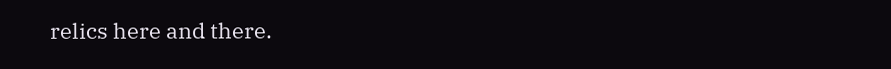relics here and there.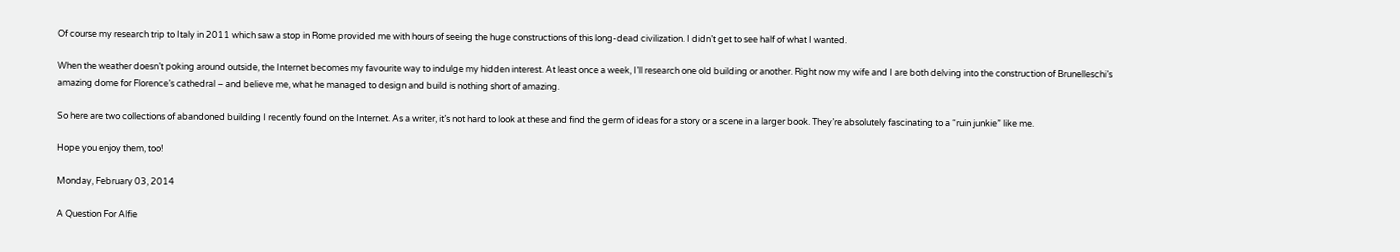Of course my research trip to Italy in 2011 which saw a stop in Rome provided me with hours of seeing the huge constructions of this long-dead civilization. I didn’t get to see half of what I wanted.

When the weather doesn’t poking around outside, the Internet becomes my favourite way to indulge my hidden interest. At least once a week, I’ll research one old building or another. Right now my wife and I are both delving into the construction of Brunelleschi’s amazing dome for Florence’s cathedral – and believe me, what he managed to design and build is nothing short of amazing.

So here are two collections of abandoned building I recently found on the Internet. As a writer, it’s not hard to look at these and find the germ of ideas for a story or a scene in a larger book. They’re absolutely fascinating to a “ruin junkie” like me.

Hope you enjoy them, too!

Monday, February 03, 2014

A Question For Alfie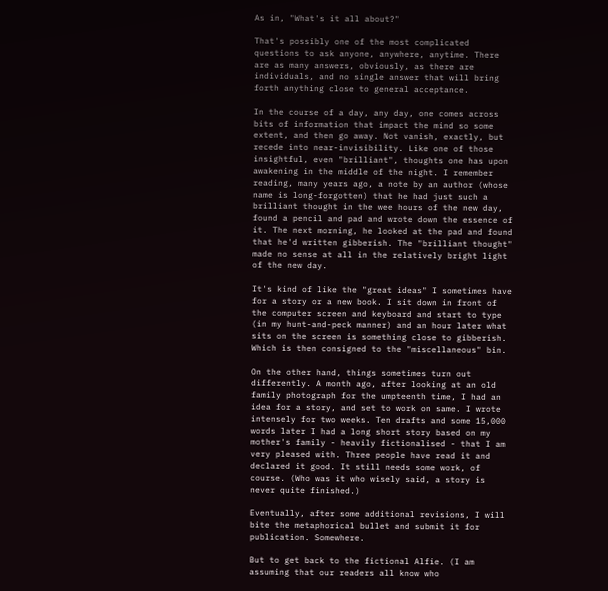As in, "What's it all about?"

That's possibly one of the most complicated questions to ask anyone, anywhere, anytime. There are as many answers, obviously, as there are individuals, and no single answer that will bring forth anything close to general acceptance.

In the course of a day, any day, one comes across bits of information that impact the mind so some extent, and then go away. Not vanish, exactly, but recede into near-invisibility. Like one of those insightful, even "brilliant", thoughts one has upon awakening in the middle of the night. I remember reading, many years ago, a note by an author (whose name is long-forgotten) that he had just such a brilliant thought in the wee hours of the new day, found a pencil and pad and wrote down the essence of it. The next morning, he looked at the pad and found that he'd written gibberish. The "brilliant thought" made no sense at all in the relatively bright light of the new day.

It's kind of like the "great ideas" I sometimes have for a story or a new book. I sit down in front of the computer screen and keyboard and start to type (in my hunt-and-peck manner) and an hour later what sits on the screen is something close to gibberish. Which is then consigned to the "miscellaneous" bin.

On the other hand, things sometimes turn out differently. A month ago, after looking at an old family photograph for the umpteenth time, I had an idea for a story, and set to work on same. I wrote intensely for two weeks. Ten drafts and some 15,000 words later I had a long short story based on my mother's family - heavily fictionalised - that I am very pleased with. Three people have read it and declared it good. It still needs some work, of course. (Who was it who wisely said, a story is never quite finished.)

Eventually, after some additional revisions, I will bite the metaphorical bullet and submit it for publication. Somewhere.

But to get back to the fictional Alfie. (I am assuming that our readers all know who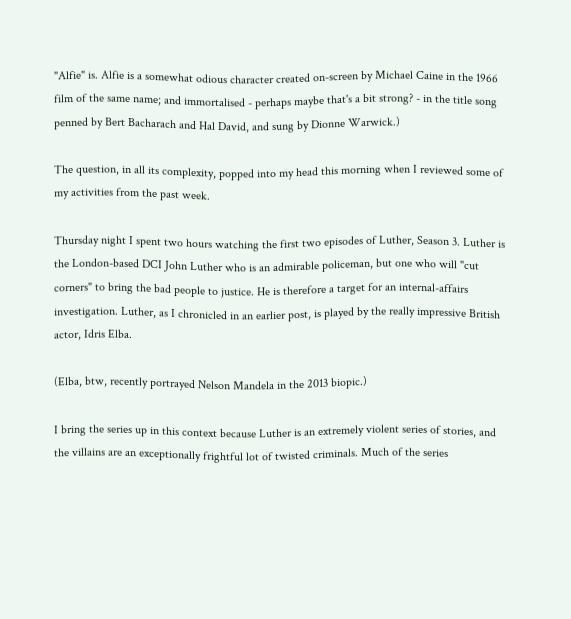"Alfie" is. Alfie is a somewhat odious character created on-screen by Michael Caine in the 1966 film of the same name; and immortalised - perhaps maybe that's a bit strong? - in the title song penned by Bert Bacharach and Hal David, and sung by Dionne Warwick.)

The question, in all its complexity, popped into my head this morning when I reviewed some of my activities from the past week.

Thursday night I spent two hours watching the first two episodes of Luther, Season 3. Luther is the London-based DCI John Luther who is an admirable policeman, but one who will "cut corners" to bring the bad people to justice. He is therefore a target for an internal-affairs investigation. Luther, as I chronicled in an earlier post, is played by the really impressive British actor, Idris Elba.

(Elba, btw, recently portrayed Nelson Mandela in the 2013 biopic.)

I bring the series up in this context because Luther is an extremely violent series of stories, and the villains are an exceptionally frightful lot of twisted criminals. Much of the series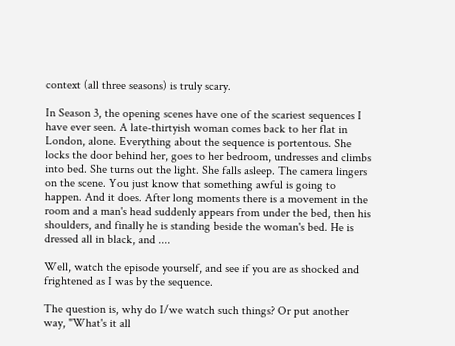context (all three seasons) is truly scary.

In Season 3, the opening scenes have one of the scariest sequences I have ever seen. A late-thirtyish woman comes back to her flat in London, alone. Everything about the sequence is portentous. She locks the door behind her, goes to her bedroom, undresses and climbs into bed. She turns out the light. She falls asleep. The camera lingers on the scene. You just know that something awful is going to happen. And it does. After long moments there is a movement in the room and a man's head suddenly appears from under the bed, then his shoulders, and finally he is standing beside the woman's bed. He is dressed all in black, and ....

Well, watch the episode yourself, and see if you are as shocked and frightened as I was by the sequence.

The question is, why do I/we watch such things? Or put another way, "What's it all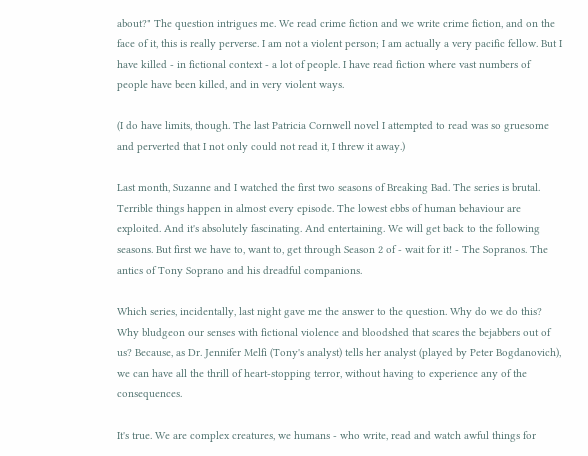about?" The question intrigues me. We read crime fiction and we write crime fiction, and on the face of it, this is really perverse. I am not a violent person; I am actually a very pacific fellow. But I have killed - in fictional context - a lot of people. I have read fiction where vast numbers of people have been killed, and in very violent ways.

(I do have limits, though. The last Patricia Cornwell novel I attempted to read was so gruesome and perverted that I not only could not read it, I threw it away.)

Last month, Suzanne and I watched the first two seasons of Breaking Bad. The series is brutal. Terrible things happen in almost every episode. The lowest ebbs of human behaviour are exploited. And it's absolutely fascinating. And entertaining. We will get back to the following seasons. But first we have to, want to, get through Season 2 of - wait for it! - The Sopranos. The antics of Tony Soprano and his dreadful companions.

Which series, incidentally, last night gave me the answer to the question. Why do we do this? Why bludgeon our senses with fictional violence and bloodshed that scares the bejabbers out of us? Because, as Dr. Jennifer Melfi (Tony's analyst) tells her analyst (played by Peter Bogdanovich), we can have all the thrill of heart-stopping terror, without having to experience any of the consequences.

It's true. We are complex creatures, we humans - who write, read and watch awful things for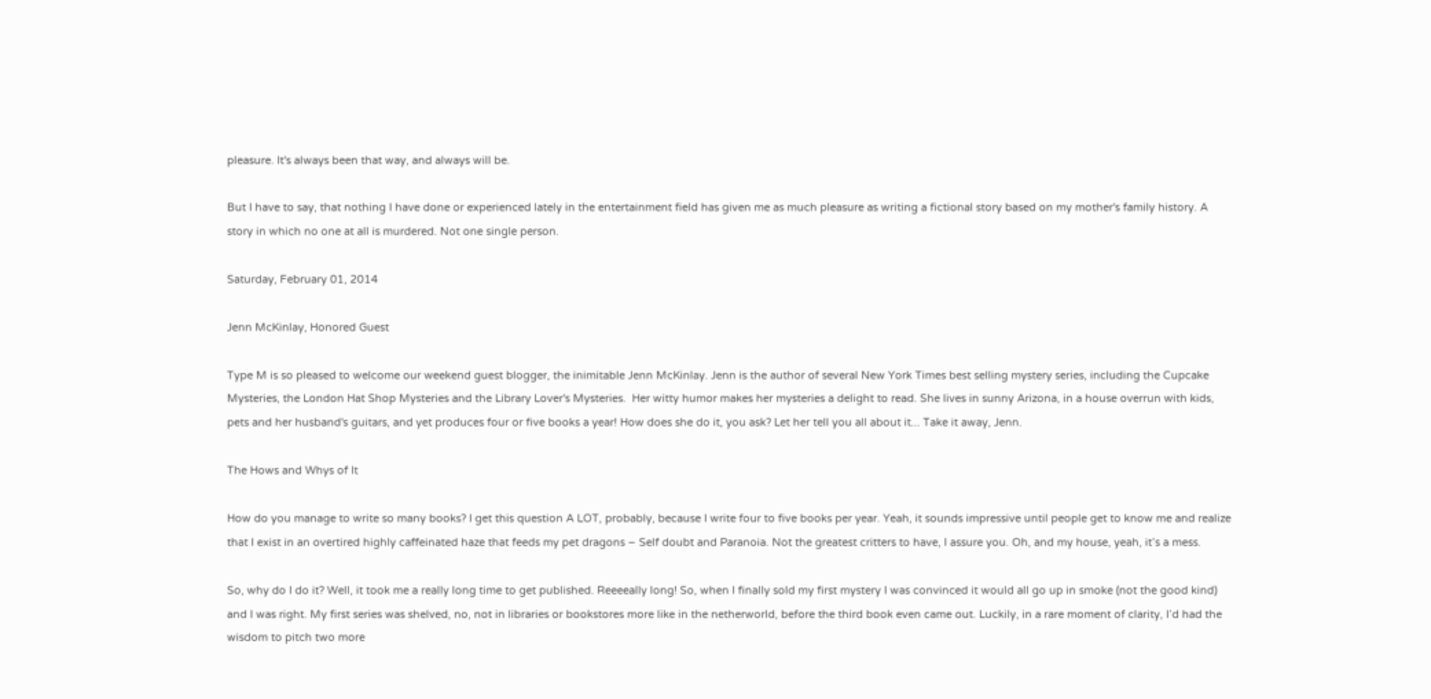pleasure. It's always been that way, and always will be.

But I have to say, that nothing I have done or experienced lately in the entertainment field has given me as much pleasure as writing a fictional story based on my mother's family history. A story in which no one at all is murdered. Not one single person.

Saturday, February 01, 2014

Jenn McKinlay, Honored Guest

Type M is so pleased to welcome our weekend guest blogger, the inimitable Jenn McKinlay. Jenn is the author of several New York Times best selling mystery series, including the Cupcake Mysteries, the London Hat Shop Mysteries and the Library Lover's Mysteries.  Her witty humor makes her mysteries a delight to read. She lives in sunny Arizona, in a house overrun with kids, pets and her husband's guitars, and yet produces four or five books a year! How does she do it, you ask? Let her tell you all about it... Take it away, Jenn.

The Hows and Whys of It

How do you manage to write so many books? I get this question A LOT, probably, because I write four to five books per year. Yeah, it sounds impressive until people get to know me and realize that I exist in an overtired highly caffeinated haze that feeds my pet dragons – Self doubt and Paranoia. Not the greatest critters to have, I assure you. Oh, and my house, yeah, it’s a mess.

So, why do I do it? Well, it took me a really long time to get published. Reeeeally long! So, when I finally sold my first mystery I was convinced it would all go up in smoke (not the good kind) and I was right. My first series was shelved, no, not in libraries or bookstores more like in the netherworld, before the third book even came out. Luckily, in a rare moment of clarity, I’d had the wisdom to pitch two more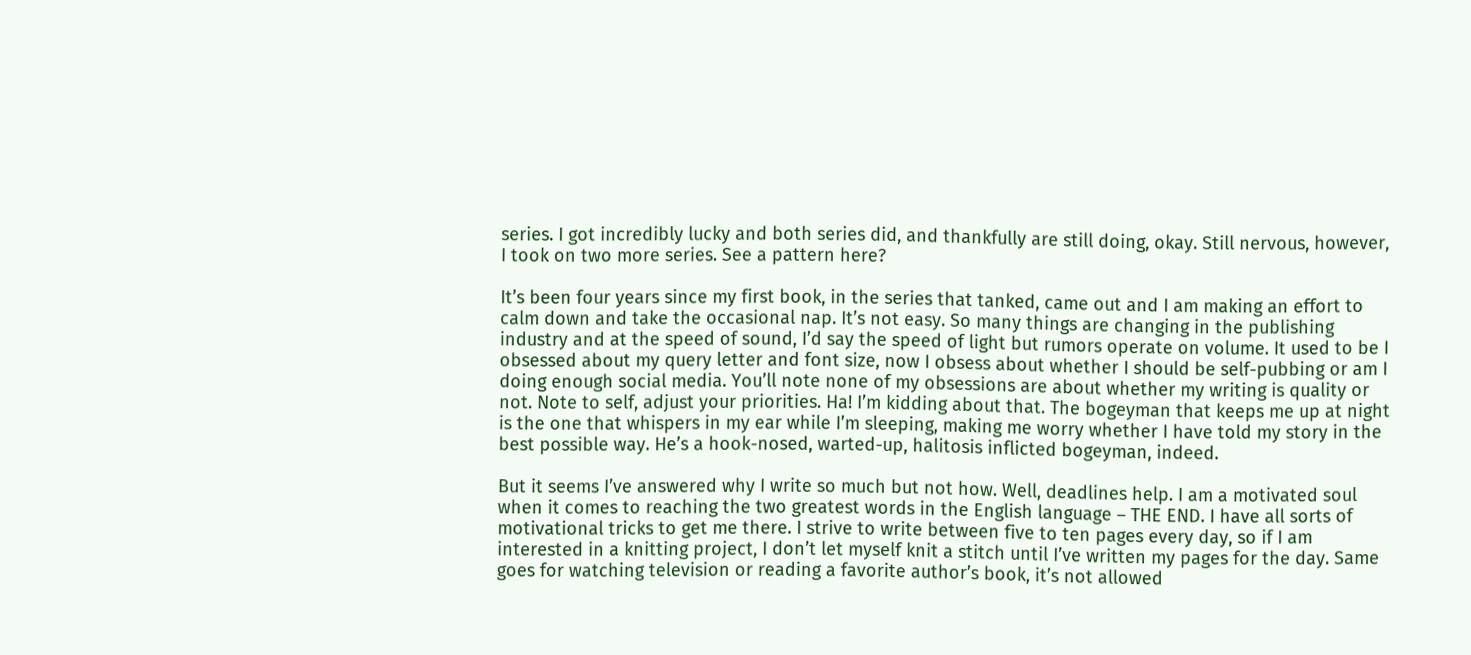series. I got incredibly lucky and both series did, and thankfully are still doing, okay. Still nervous, however, I took on two more series. See a pattern here?

It’s been four years since my first book, in the series that tanked, came out and I am making an effort to calm down and take the occasional nap. It’s not easy. So many things are changing in the publishing industry and at the speed of sound, I’d say the speed of light but rumors operate on volume. It used to be I obsessed about my query letter and font size, now I obsess about whether I should be self-pubbing or am I doing enough social media. You’ll note none of my obsessions are about whether my writing is quality or not. Note to self, adjust your priorities. Ha! I’m kidding about that. The bogeyman that keeps me up at night is the one that whispers in my ear while I’m sleeping, making me worry whether I have told my story in the best possible way. He’s a hook-nosed, warted-up, halitosis inflicted bogeyman, indeed.

But it seems I’ve answered why I write so much but not how. Well, deadlines help. I am a motivated soul when it comes to reaching the two greatest words in the English language – THE END. I have all sorts of motivational tricks to get me there. I strive to write between five to ten pages every day, so if I am interested in a knitting project, I don’t let myself knit a stitch until I’ve written my pages for the day. Same goes for watching television or reading a favorite author’s book, it’s not allowed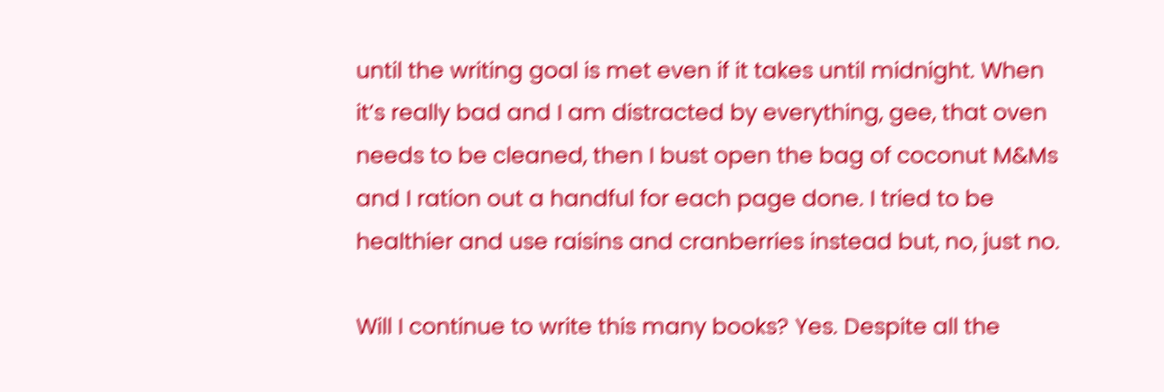until the writing goal is met even if it takes until midnight. When it’s really bad and I am distracted by everything, gee, that oven needs to be cleaned, then I bust open the bag of coconut M&Ms and I ration out a handful for each page done. I tried to be healthier and use raisins and cranberries instead but, no, just no.

Will I continue to write this many books? Yes. Despite all the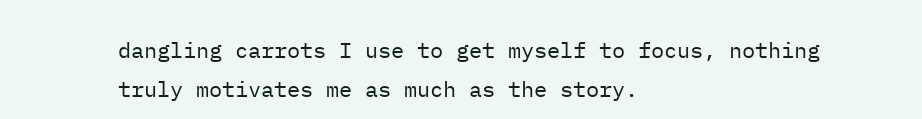dangling carrots I use to get myself to focus, nothing truly motivates me as much as the story.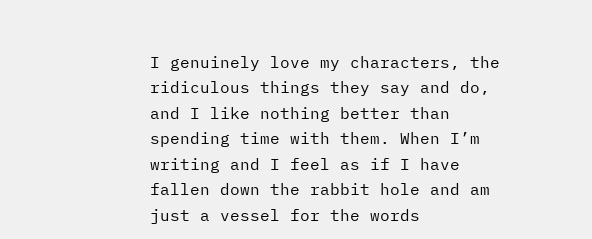I genuinely love my characters, the ridiculous things they say and do, and I like nothing better than spending time with them. When I’m writing and I feel as if I have fallen down the rabbit hole and am just a vessel for the words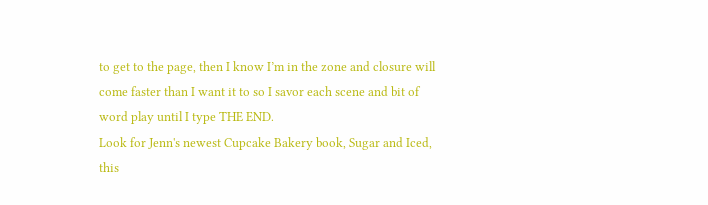to get to the page, then I know I’m in the zone and closure will come faster than I want it to so I savor each scene and bit of word play until I type THE END.
Look for Jenn's newest Cupcake Bakery book, Sugar and Iced, this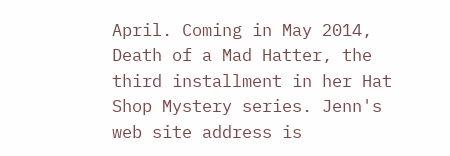April. Coming in May 2014, Death of a Mad Hatter, the third installment in her Hat Shop Mystery series. Jenn's web site address is